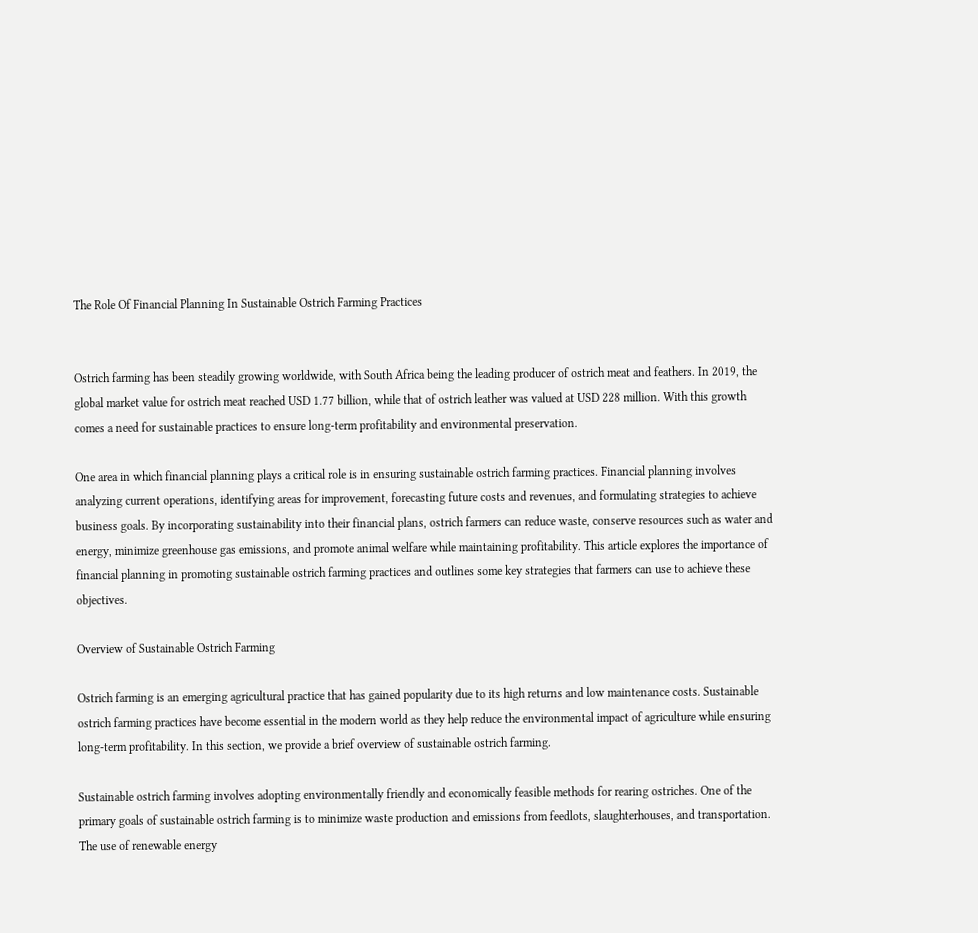The Role Of Financial Planning In Sustainable Ostrich Farming Practices


Ostrich farming has been steadily growing worldwide, with South Africa being the leading producer of ostrich meat and feathers. In 2019, the global market value for ostrich meat reached USD 1.77 billion, while that of ostrich leather was valued at USD 228 million. With this growth comes a need for sustainable practices to ensure long-term profitability and environmental preservation.

One area in which financial planning plays a critical role is in ensuring sustainable ostrich farming practices. Financial planning involves analyzing current operations, identifying areas for improvement, forecasting future costs and revenues, and formulating strategies to achieve business goals. By incorporating sustainability into their financial plans, ostrich farmers can reduce waste, conserve resources such as water and energy, minimize greenhouse gas emissions, and promote animal welfare while maintaining profitability. This article explores the importance of financial planning in promoting sustainable ostrich farming practices and outlines some key strategies that farmers can use to achieve these objectives.

Overview of Sustainable Ostrich Farming

Ostrich farming is an emerging agricultural practice that has gained popularity due to its high returns and low maintenance costs. Sustainable ostrich farming practices have become essential in the modern world as they help reduce the environmental impact of agriculture while ensuring long-term profitability. In this section, we provide a brief overview of sustainable ostrich farming.

Sustainable ostrich farming involves adopting environmentally friendly and economically feasible methods for rearing ostriches. One of the primary goals of sustainable ostrich farming is to minimize waste production and emissions from feedlots, slaughterhouses, and transportation. The use of renewable energy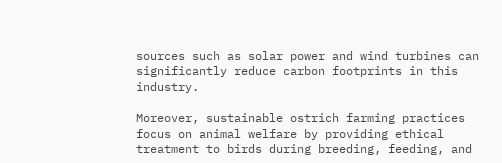sources such as solar power and wind turbines can significantly reduce carbon footprints in this industry.

Moreover, sustainable ostrich farming practices focus on animal welfare by providing ethical treatment to birds during breeding, feeding, and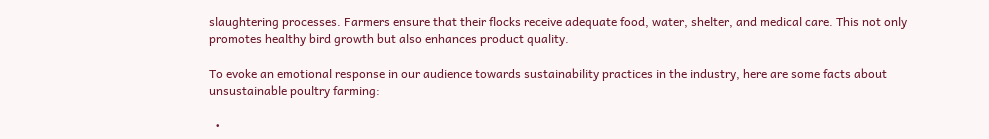slaughtering processes. Farmers ensure that their flocks receive adequate food, water, shelter, and medical care. This not only promotes healthy bird growth but also enhances product quality.

To evoke an emotional response in our audience towards sustainability practices in the industry, here are some facts about unsustainable poultry farming:

  •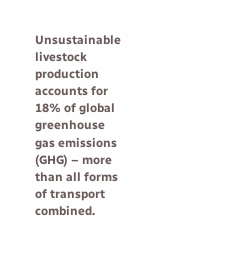Unsustainable livestock production accounts for 18% of global greenhouse gas emissions (GHG) – more than all forms of transport combined.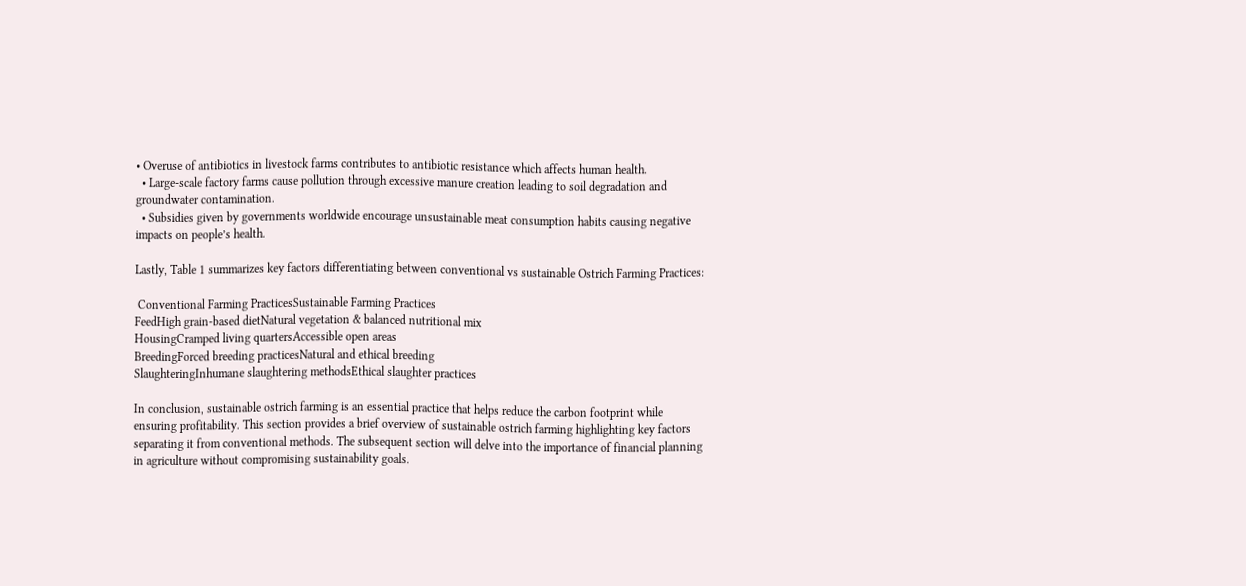• Overuse of antibiotics in livestock farms contributes to antibiotic resistance which affects human health.
  • Large-scale factory farms cause pollution through excessive manure creation leading to soil degradation and groundwater contamination.
  • Subsidies given by governments worldwide encourage unsustainable meat consumption habits causing negative impacts on people’s health.

Lastly, Table 1 summarizes key factors differentiating between conventional vs sustainable Ostrich Farming Practices:

 Conventional Farming PracticesSustainable Farming Practices
FeedHigh grain-based dietNatural vegetation & balanced nutritional mix
HousingCramped living quartersAccessible open areas
BreedingForced breeding practicesNatural and ethical breeding
SlaughteringInhumane slaughtering methodsEthical slaughter practices

In conclusion, sustainable ostrich farming is an essential practice that helps reduce the carbon footprint while ensuring profitability. This section provides a brief overview of sustainable ostrich farming highlighting key factors separating it from conventional methods. The subsequent section will delve into the importance of financial planning in agriculture without compromising sustainability goals.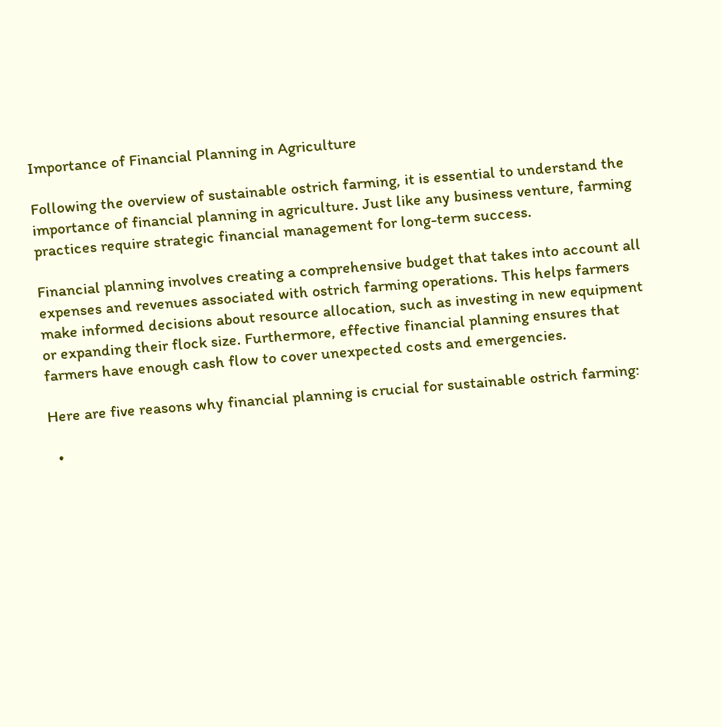Importance of Financial Planning in Agriculture

Following the overview of sustainable ostrich farming, it is essential to understand the importance of financial planning in agriculture. Just like any business venture, farming practices require strategic financial management for long-term success.

Financial planning involves creating a comprehensive budget that takes into account all expenses and revenues associated with ostrich farming operations. This helps farmers make informed decisions about resource allocation, such as investing in new equipment or expanding their flock size. Furthermore, effective financial planning ensures that farmers have enough cash flow to cover unexpected costs and emergencies.

Here are five reasons why financial planning is crucial for sustainable ostrich farming:

  •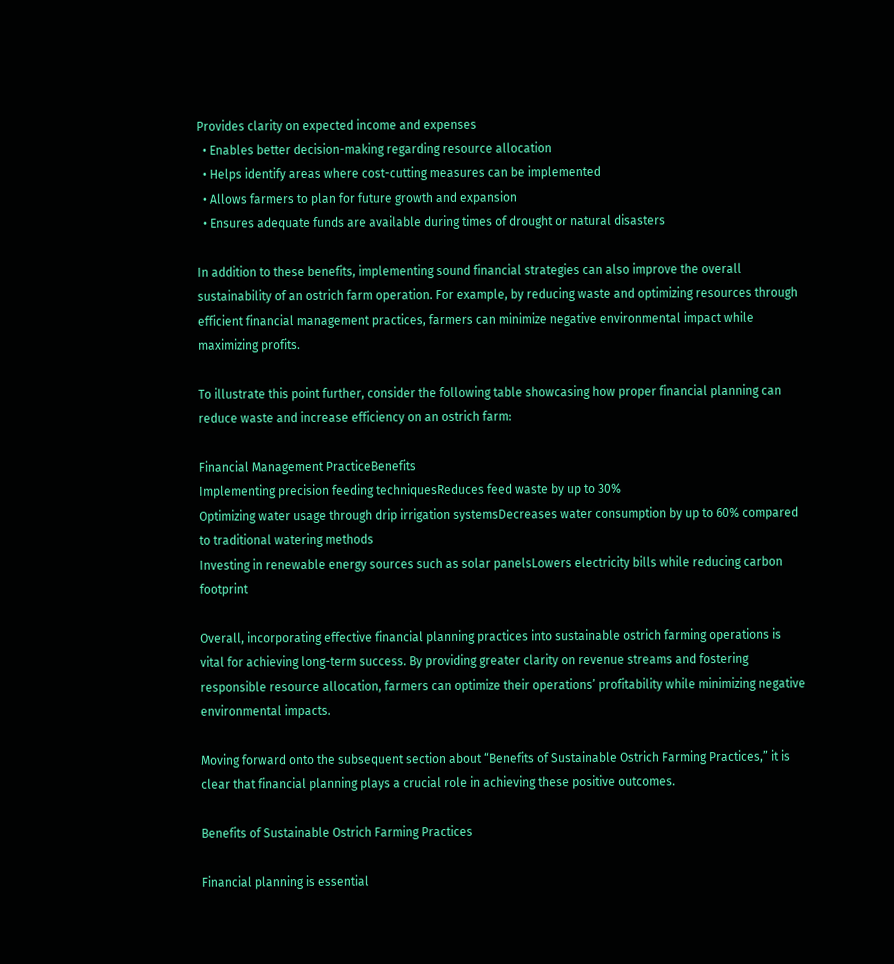Provides clarity on expected income and expenses
  • Enables better decision-making regarding resource allocation
  • Helps identify areas where cost-cutting measures can be implemented
  • Allows farmers to plan for future growth and expansion
  • Ensures adequate funds are available during times of drought or natural disasters

In addition to these benefits, implementing sound financial strategies can also improve the overall sustainability of an ostrich farm operation. For example, by reducing waste and optimizing resources through efficient financial management practices, farmers can minimize negative environmental impact while maximizing profits.

To illustrate this point further, consider the following table showcasing how proper financial planning can reduce waste and increase efficiency on an ostrich farm:

Financial Management PracticeBenefits
Implementing precision feeding techniquesReduces feed waste by up to 30%
Optimizing water usage through drip irrigation systemsDecreases water consumption by up to 60% compared to traditional watering methods
Investing in renewable energy sources such as solar panelsLowers electricity bills while reducing carbon footprint

Overall, incorporating effective financial planning practices into sustainable ostrich farming operations is vital for achieving long-term success. By providing greater clarity on revenue streams and fostering responsible resource allocation, farmers can optimize their operations’ profitability while minimizing negative environmental impacts.

Moving forward onto the subsequent section about “Benefits of Sustainable Ostrich Farming Practices,” it is clear that financial planning plays a crucial role in achieving these positive outcomes.

Benefits of Sustainable Ostrich Farming Practices

Financial planning is essential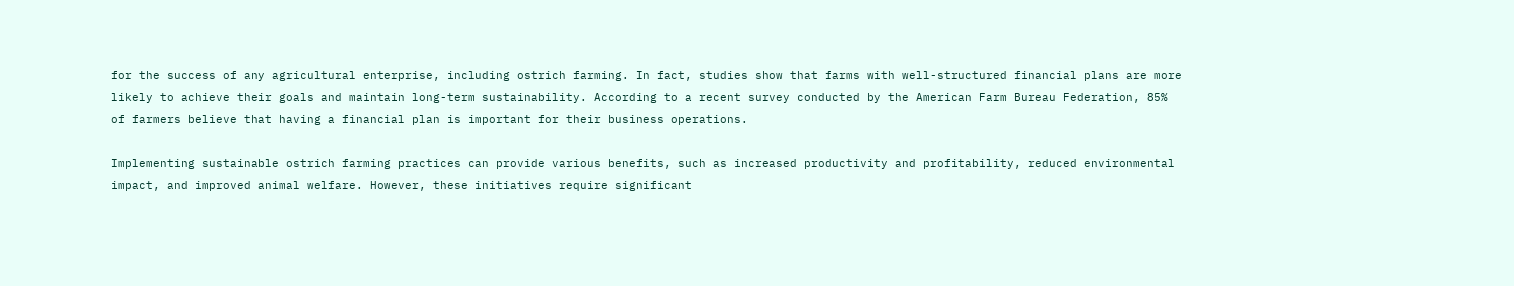for the success of any agricultural enterprise, including ostrich farming. In fact, studies show that farms with well-structured financial plans are more likely to achieve their goals and maintain long-term sustainability. According to a recent survey conducted by the American Farm Bureau Federation, 85% of farmers believe that having a financial plan is important for their business operations.

Implementing sustainable ostrich farming practices can provide various benefits, such as increased productivity and profitability, reduced environmental impact, and improved animal welfare. However, these initiatives require significant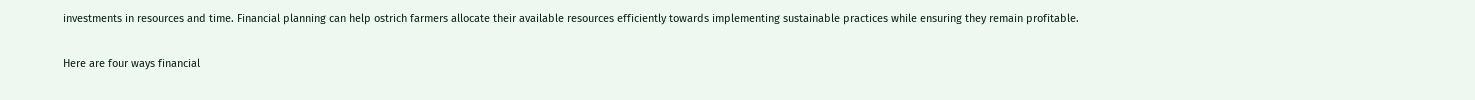investments in resources and time. Financial planning can help ostrich farmers allocate their available resources efficiently towards implementing sustainable practices while ensuring they remain profitable.

Here are four ways financial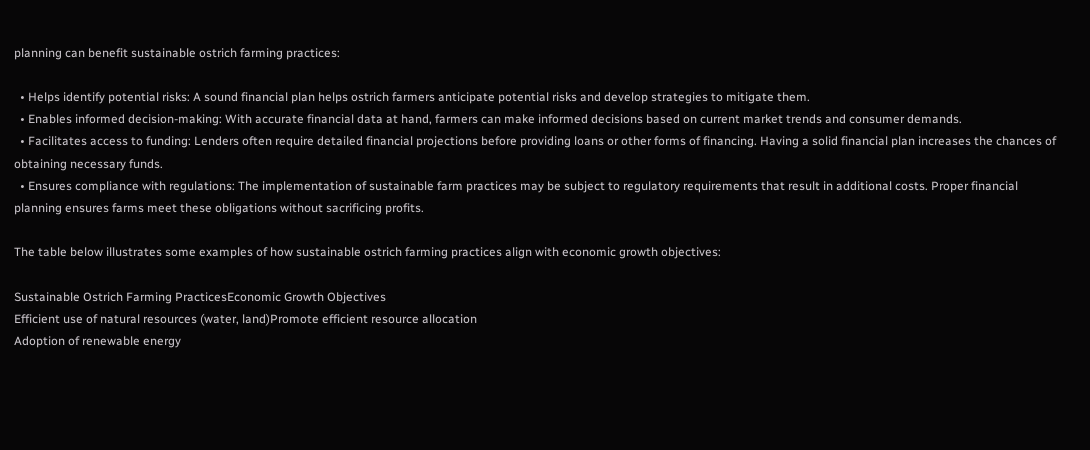planning can benefit sustainable ostrich farming practices:

  • Helps identify potential risks: A sound financial plan helps ostrich farmers anticipate potential risks and develop strategies to mitigate them.
  • Enables informed decision-making: With accurate financial data at hand, farmers can make informed decisions based on current market trends and consumer demands.
  • Facilitates access to funding: Lenders often require detailed financial projections before providing loans or other forms of financing. Having a solid financial plan increases the chances of obtaining necessary funds.
  • Ensures compliance with regulations: The implementation of sustainable farm practices may be subject to regulatory requirements that result in additional costs. Proper financial planning ensures farms meet these obligations without sacrificing profits.

The table below illustrates some examples of how sustainable ostrich farming practices align with economic growth objectives:

Sustainable Ostrich Farming PracticesEconomic Growth Objectives
Efficient use of natural resources (water, land)Promote efficient resource allocation
Adoption of renewable energy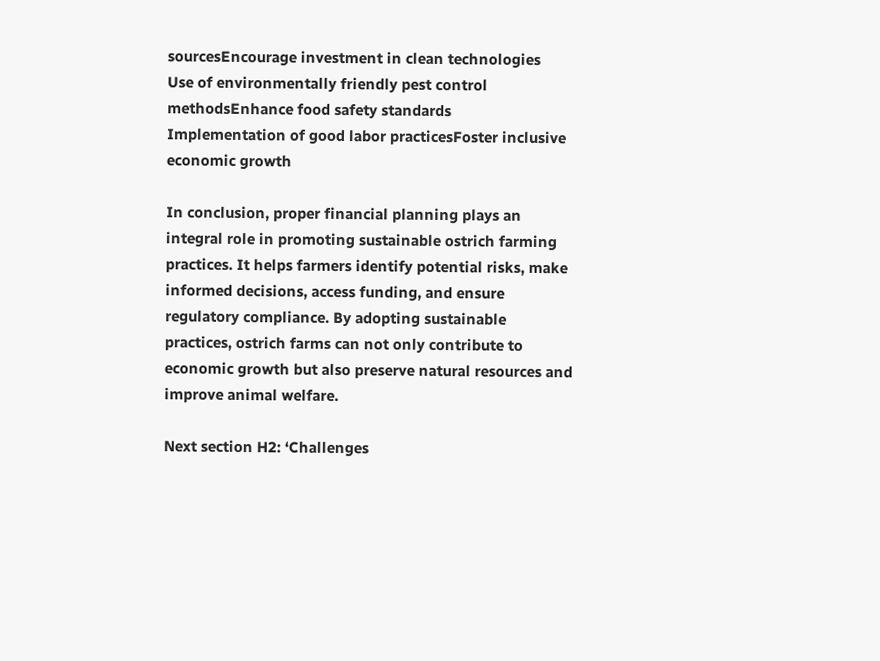sourcesEncourage investment in clean technologies
Use of environmentally friendly pest control methodsEnhance food safety standards
Implementation of good labor practicesFoster inclusive economic growth

In conclusion, proper financial planning plays an integral role in promoting sustainable ostrich farming practices. It helps farmers identify potential risks, make informed decisions, access funding, and ensure regulatory compliance. By adopting sustainable practices, ostrich farms can not only contribute to economic growth but also preserve natural resources and improve animal welfare.

Next section H2: ‘Challenges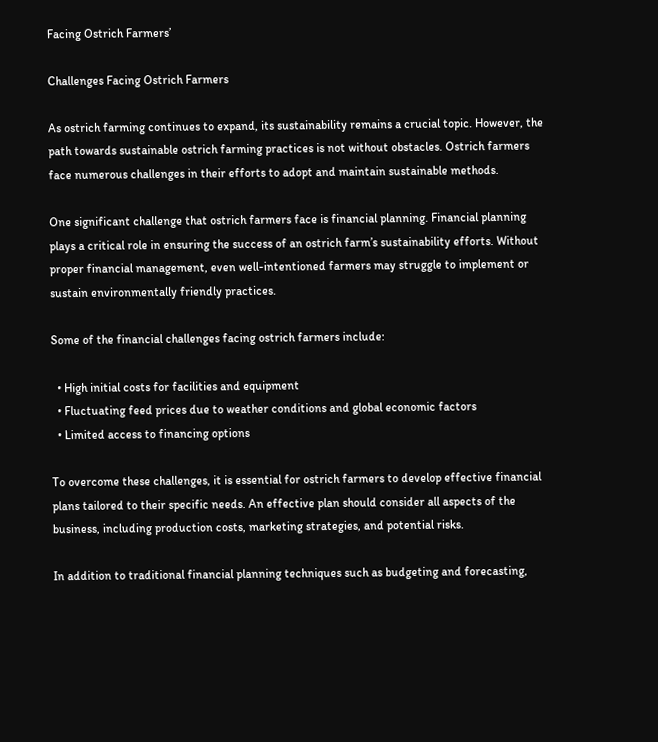Facing Ostrich Farmers’

Challenges Facing Ostrich Farmers

As ostrich farming continues to expand, its sustainability remains a crucial topic. However, the path towards sustainable ostrich farming practices is not without obstacles. Ostrich farmers face numerous challenges in their efforts to adopt and maintain sustainable methods.

One significant challenge that ostrich farmers face is financial planning. Financial planning plays a critical role in ensuring the success of an ostrich farm’s sustainability efforts. Without proper financial management, even well-intentioned farmers may struggle to implement or sustain environmentally friendly practices.

Some of the financial challenges facing ostrich farmers include:

  • High initial costs for facilities and equipment
  • Fluctuating feed prices due to weather conditions and global economic factors
  • Limited access to financing options

To overcome these challenges, it is essential for ostrich farmers to develop effective financial plans tailored to their specific needs. An effective plan should consider all aspects of the business, including production costs, marketing strategies, and potential risks.

In addition to traditional financial planning techniques such as budgeting and forecasting,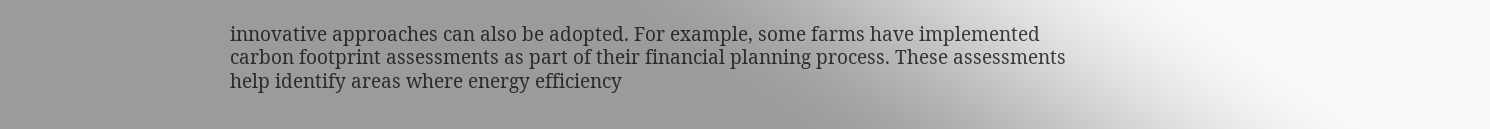innovative approaches can also be adopted. For example, some farms have implemented carbon footprint assessments as part of their financial planning process. These assessments help identify areas where energy efficiency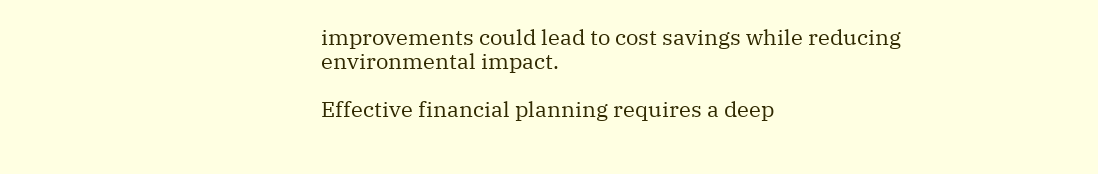improvements could lead to cost savings while reducing environmental impact.

Effective financial planning requires a deep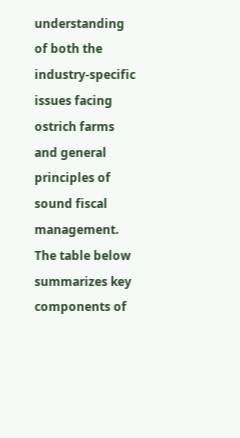understanding of both the industry-specific issues facing ostrich farms and general principles of sound fiscal management. The table below summarizes key components of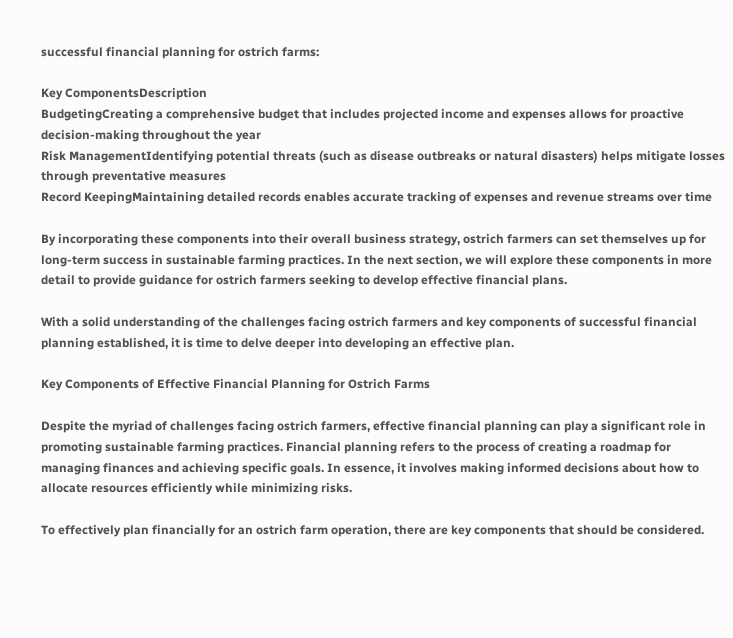successful financial planning for ostrich farms:

Key ComponentsDescription
BudgetingCreating a comprehensive budget that includes projected income and expenses allows for proactive decision-making throughout the year
Risk ManagementIdentifying potential threats (such as disease outbreaks or natural disasters) helps mitigate losses through preventative measures
Record KeepingMaintaining detailed records enables accurate tracking of expenses and revenue streams over time

By incorporating these components into their overall business strategy, ostrich farmers can set themselves up for long-term success in sustainable farming practices. In the next section, we will explore these components in more detail to provide guidance for ostrich farmers seeking to develop effective financial plans.

With a solid understanding of the challenges facing ostrich farmers and key components of successful financial planning established, it is time to delve deeper into developing an effective plan.

Key Components of Effective Financial Planning for Ostrich Farms

Despite the myriad of challenges facing ostrich farmers, effective financial planning can play a significant role in promoting sustainable farming practices. Financial planning refers to the process of creating a roadmap for managing finances and achieving specific goals. In essence, it involves making informed decisions about how to allocate resources efficiently while minimizing risks.

To effectively plan financially for an ostrich farm operation, there are key components that should be considered.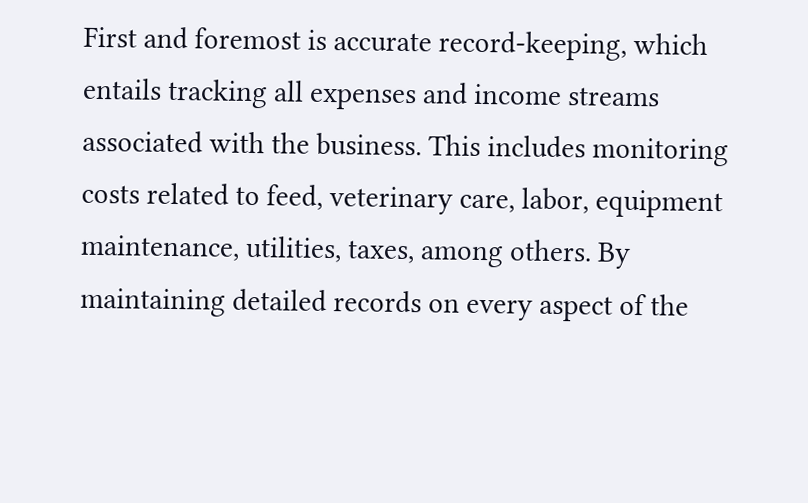First and foremost is accurate record-keeping, which entails tracking all expenses and income streams associated with the business. This includes monitoring costs related to feed, veterinary care, labor, equipment maintenance, utilities, taxes, among others. By maintaining detailed records on every aspect of the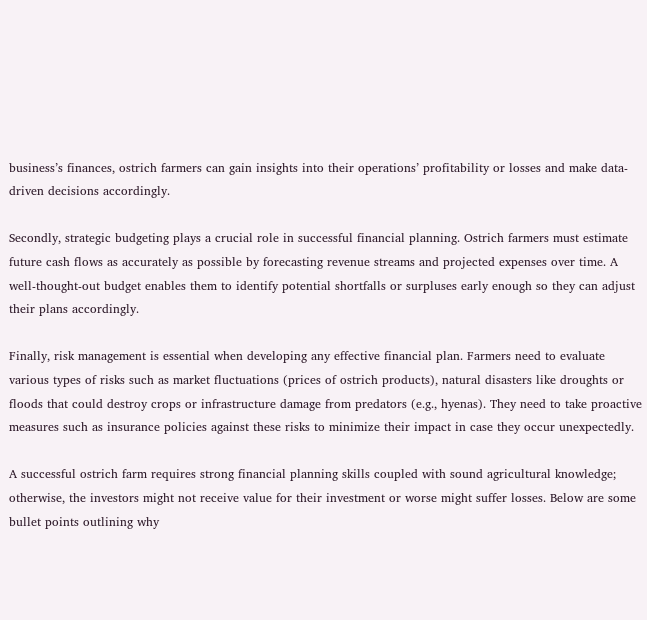business’s finances, ostrich farmers can gain insights into their operations’ profitability or losses and make data-driven decisions accordingly.

Secondly, strategic budgeting plays a crucial role in successful financial planning. Ostrich farmers must estimate future cash flows as accurately as possible by forecasting revenue streams and projected expenses over time. A well-thought-out budget enables them to identify potential shortfalls or surpluses early enough so they can adjust their plans accordingly.

Finally, risk management is essential when developing any effective financial plan. Farmers need to evaluate various types of risks such as market fluctuations (prices of ostrich products), natural disasters like droughts or floods that could destroy crops or infrastructure damage from predators (e.g., hyenas). They need to take proactive measures such as insurance policies against these risks to minimize their impact in case they occur unexpectedly.

A successful ostrich farm requires strong financial planning skills coupled with sound agricultural knowledge; otherwise, the investors might not receive value for their investment or worse might suffer losses. Below are some bullet points outlining why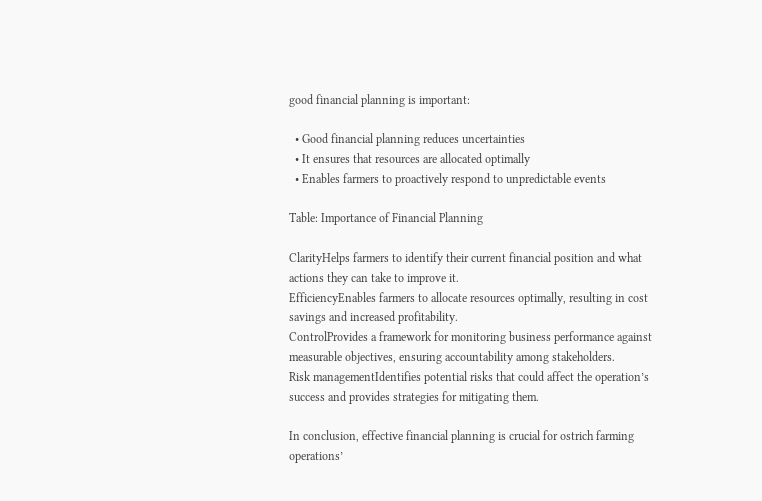good financial planning is important:

  • Good financial planning reduces uncertainties
  • It ensures that resources are allocated optimally
  • Enables farmers to proactively respond to unpredictable events

Table: Importance of Financial Planning

ClarityHelps farmers to identify their current financial position and what actions they can take to improve it.
EfficiencyEnables farmers to allocate resources optimally, resulting in cost savings and increased profitability.
ControlProvides a framework for monitoring business performance against measurable objectives, ensuring accountability among stakeholders.
Risk managementIdentifies potential risks that could affect the operation’s success and provides strategies for mitigating them.

In conclusion, effective financial planning is crucial for ostrich farming operations’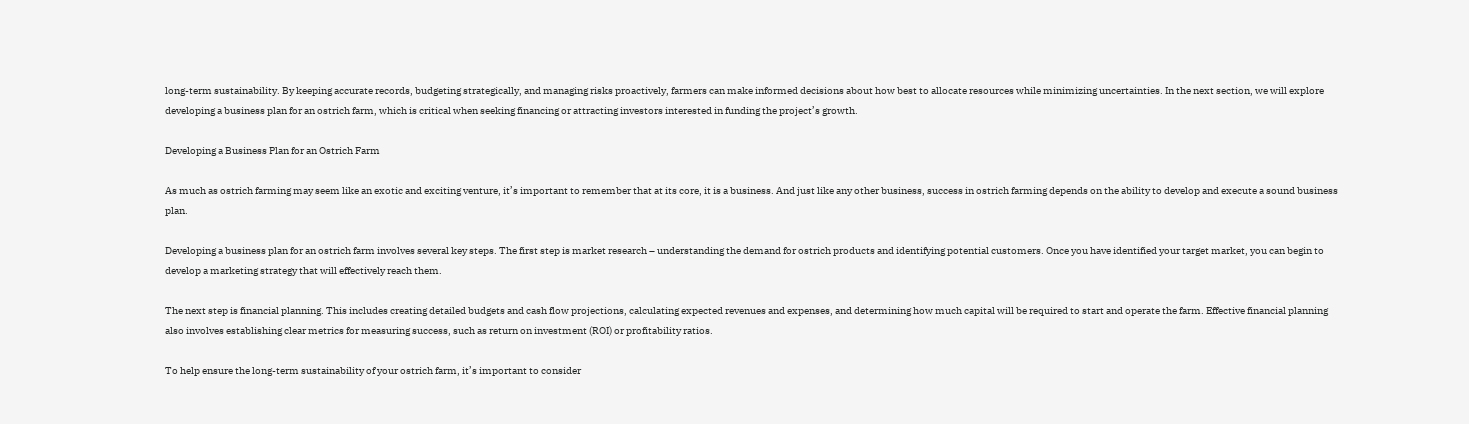long-term sustainability. By keeping accurate records, budgeting strategically, and managing risks proactively, farmers can make informed decisions about how best to allocate resources while minimizing uncertainties. In the next section, we will explore developing a business plan for an ostrich farm, which is critical when seeking financing or attracting investors interested in funding the project’s growth.

Developing a Business Plan for an Ostrich Farm

As much as ostrich farming may seem like an exotic and exciting venture, it’s important to remember that at its core, it is a business. And just like any other business, success in ostrich farming depends on the ability to develop and execute a sound business plan.

Developing a business plan for an ostrich farm involves several key steps. The first step is market research – understanding the demand for ostrich products and identifying potential customers. Once you have identified your target market, you can begin to develop a marketing strategy that will effectively reach them.

The next step is financial planning. This includes creating detailed budgets and cash flow projections, calculating expected revenues and expenses, and determining how much capital will be required to start and operate the farm. Effective financial planning also involves establishing clear metrics for measuring success, such as return on investment (ROI) or profitability ratios.

To help ensure the long-term sustainability of your ostrich farm, it’s important to consider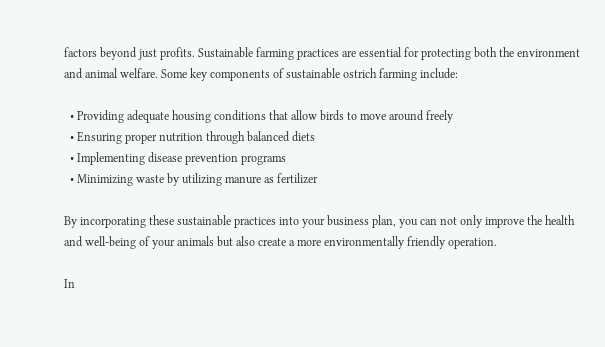factors beyond just profits. Sustainable farming practices are essential for protecting both the environment and animal welfare. Some key components of sustainable ostrich farming include:

  • Providing adequate housing conditions that allow birds to move around freely
  • Ensuring proper nutrition through balanced diets
  • Implementing disease prevention programs
  • Minimizing waste by utilizing manure as fertilizer

By incorporating these sustainable practices into your business plan, you can not only improve the health and well-being of your animals but also create a more environmentally friendly operation.

In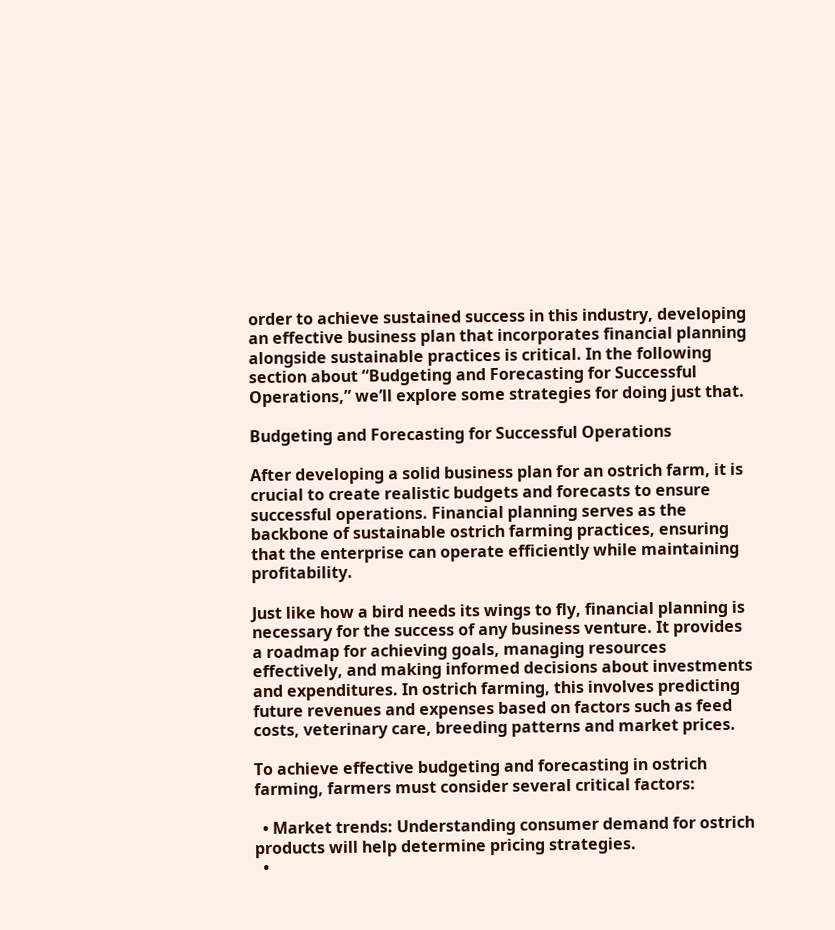order to achieve sustained success in this industry, developing an effective business plan that incorporates financial planning alongside sustainable practices is critical. In the following section about “Budgeting and Forecasting for Successful Operations,” we’ll explore some strategies for doing just that.

Budgeting and Forecasting for Successful Operations

After developing a solid business plan for an ostrich farm, it is crucial to create realistic budgets and forecasts to ensure successful operations. Financial planning serves as the backbone of sustainable ostrich farming practices, ensuring that the enterprise can operate efficiently while maintaining profitability.

Just like how a bird needs its wings to fly, financial planning is necessary for the success of any business venture. It provides a roadmap for achieving goals, managing resources effectively, and making informed decisions about investments and expenditures. In ostrich farming, this involves predicting future revenues and expenses based on factors such as feed costs, veterinary care, breeding patterns and market prices.

To achieve effective budgeting and forecasting in ostrich farming, farmers must consider several critical factors:

  • Market trends: Understanding consumer demand for ostrich products will help determine pricing strategies.
  •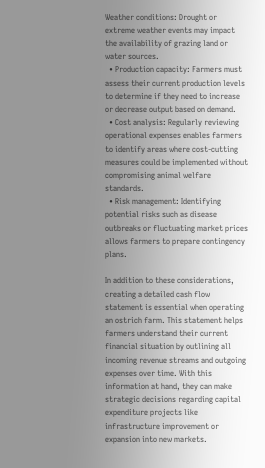Weather conditions: Drought or extreme weather events may impact the availability of grazing land or water sources.
  • Production capacity: Farmers must assess their current production levels to determine if they need to increase or decrease output based on demand.
  • Cost analysis: Regularly reviewing operational expenses enables farmers to identify areas where cost-cutting measures could be implemented without compromising animal welfare standards.
  • Risk management: Identifying potential risks such as disease outbreaks or fluctuating market prices allows farmers to prepare contingency plans.

In addition to these considerations, creating a detailed cash flow statement is essential when operating an ostrich farm. This statement helps farmers understand their current financial situation by outlining all incoming revenue streams and outgoing expenses over time. With this information at hand, they can make strategic decisions regarding capital expenditure projects like infrastructure improvement or expansion into new markets.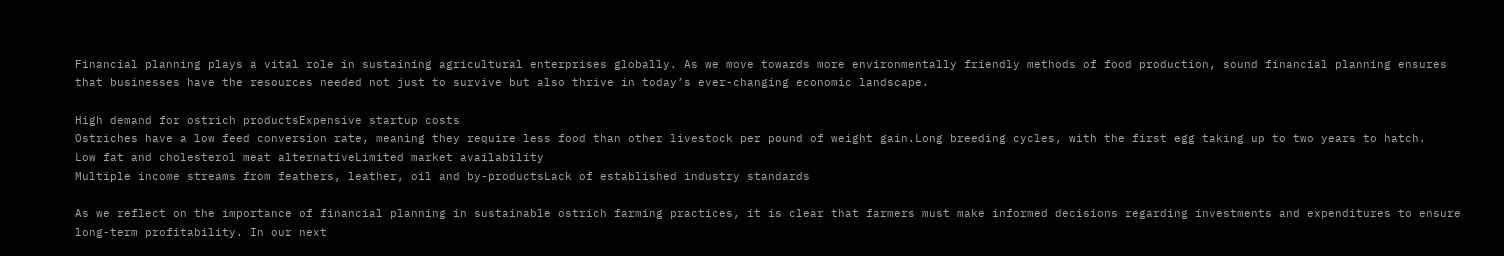Financial planning plays a vital role in sustaining agricultural enterprises globally. As we move towards more environmentally friendly methods of food production, sound financial planning ensures that businesses have the resources needed not just to survive but also thrive in today’s ever-changing economic landscape.

High demand for ostrich productsExpensive startup costs
Ostriches have a low feed conversion rate, meaning they require less food than other livestock per pound of weight gain.Long breeding cycles, with the first egg taking up to two years to hatch.
Low fat and cholesterol meat alternativeLimited market availability
Multiple income streams from feathers, leather, oil and by-productsLack of established industry standards

As we reflect on the importance of financial planning in sustainable ostrich farming practices, it is clear that farmers must make informed decisions regarding investments and expenditures to ensure long-term profitability. In our next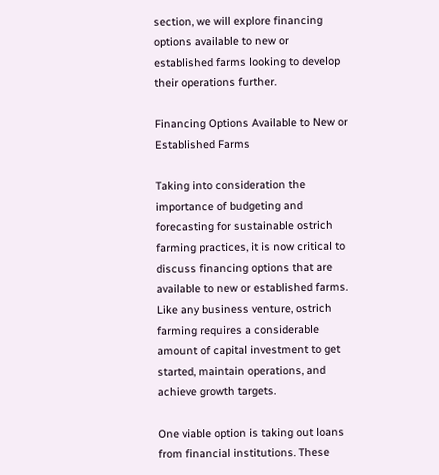section, we will explore financing options available to new or established farms looking to develop their operations further.

Financing Options Available to New or Established Farms

Taking into consideration the importance of budgeting and forecasting for sustainable ostrich farming practices, it is now critical to discuss financing options that are available to new or established farms. Like any business venture, ostrich farming requires a considerable amount of capital investment to get started, maintain operations, and achieve growth targets.

One viable option is taking out loans from financial institutions. These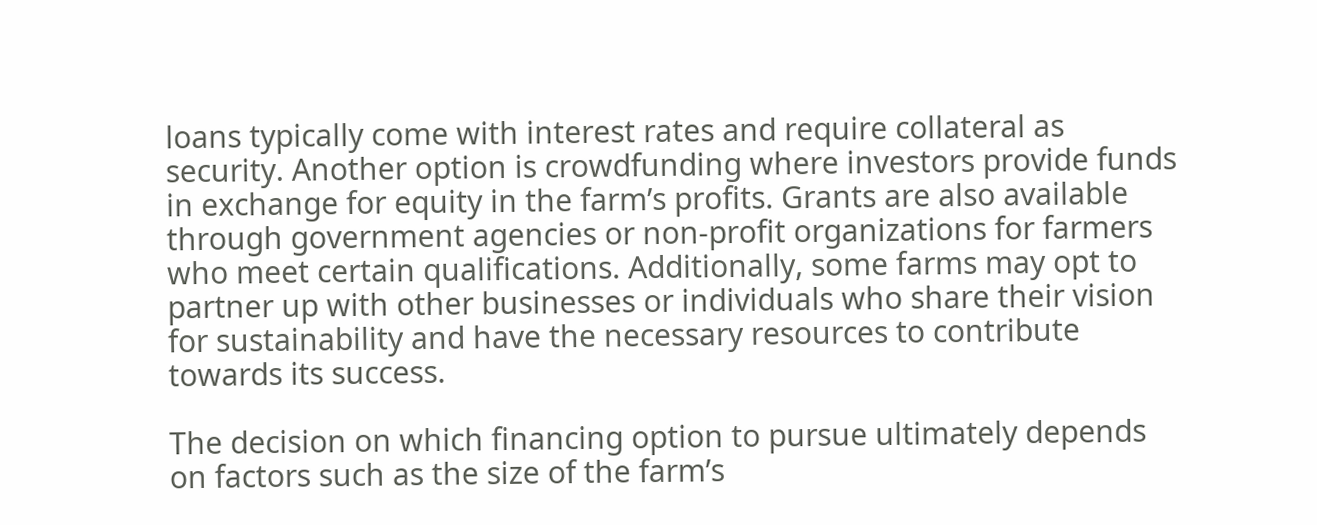loans typically come with interest rates and require collateral as security. Another option is crowdfunding where investors provide funds in exchange for equity in the farm’s profits. Grants are also available through government agencies or non-profit organizations for farmers who meet certain qualifications. Additionally, some farms may opt to partner up with other businesses or individuals who share their vision for sustainability and have the necessary resources to contribute towards its success.

The decision on which financing option to pursue ultimately depends on factors such as the size of the farm’s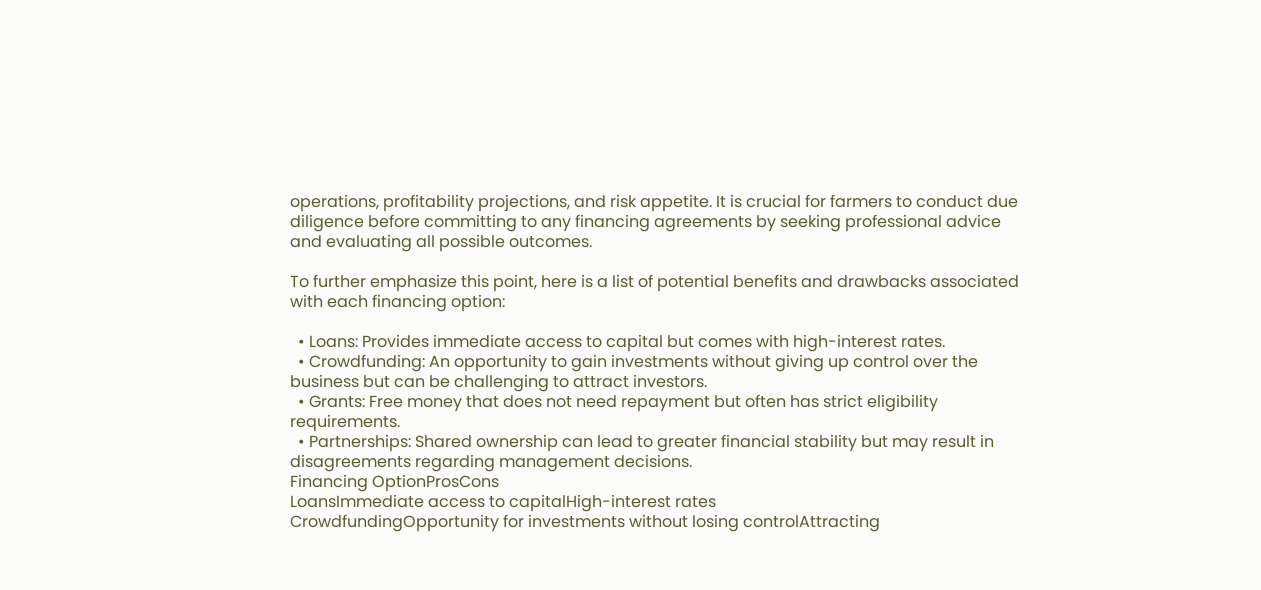operations, profitability projections, and risk appetite. It is crucial for farmers to conduct due diligence before committing to any financing agreements by seeking professional advice and evaluating all possible outcomes.

To further emphasize this point, here is a list of potential benefits and drawbacks associated with each financing option:

  • Loans: Provides immediate access to capital but comes with high-interest rates.
  • Crowdfunding: An opportunity to gain investments without giving up control over the business but can be challenging to attract investors.
  • Grants: Free money that does not need repayment but often has strict eligibility requirements.
  • Partnerships: Shared ownership can lead to greater financial stability but may result in disagreements regarding management decisions.
Financing OptionProsCons
LoansImmediate access to capitalHigh-interest rates
CrowdfundingOpportunity for investments without losing controlAttracting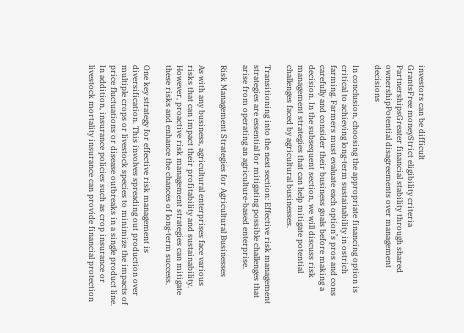investors can be difficult
GrantsFree moneyStrict eligibility criteria
PartnershipsGreater financial stability through shared ownershipPotential disagreements over management decisions

In conclusion, choosing the appropriate financing option is critical to achieving long-term sustainability in ostrich farming. Farmers must evaluate each option’s pros and cons carefully and consider their business goals before making a decision. In the subsequent section, we will discuss risk management strategies that can help mitigate potential challenges faced by agricultural businesses.

Transitioning into the next section: Effective risk management strategies are essential for mitigating possible challenges that arise from operating an agriculture-based enterprise.

Risk Management Strategies for Agricultural Businesses

As with any business, agricultural enterprises face various risks that can impact their profitability and sustainability. However, proactive risk management strategies can mitigate these risks and enhance the chances of long-term success.

One key strategy for effective risk management is diversification. This involves spreading out production over multiple crops or livestock species to minimize the impacts of price fluctuations or disease outbreaks in a single product line. In addition, insurance policies such as crop insurance or livestock mortality insurance can provide financial protection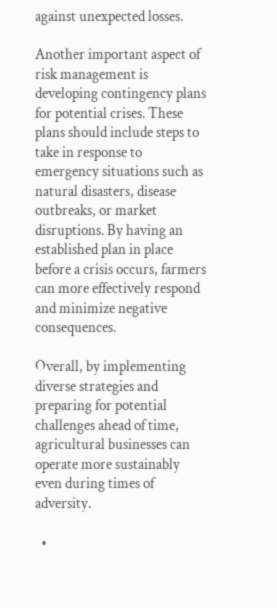against unexpected losses.

Another important aspect of risk management is developing contingency plans for potential crises. These plans should include steps to take in response to emergency situations such as natural disasters, disease outbreaks, or market disruptions. By having an established plan in place before a crisis occurs, farmers can more effectively respond and minimize negative consequences.

Overall, by implementing diverse strategies and preparing for potential challenges ahead of time, agricultural businesses can operate more sustainably even during times of adversity.

  •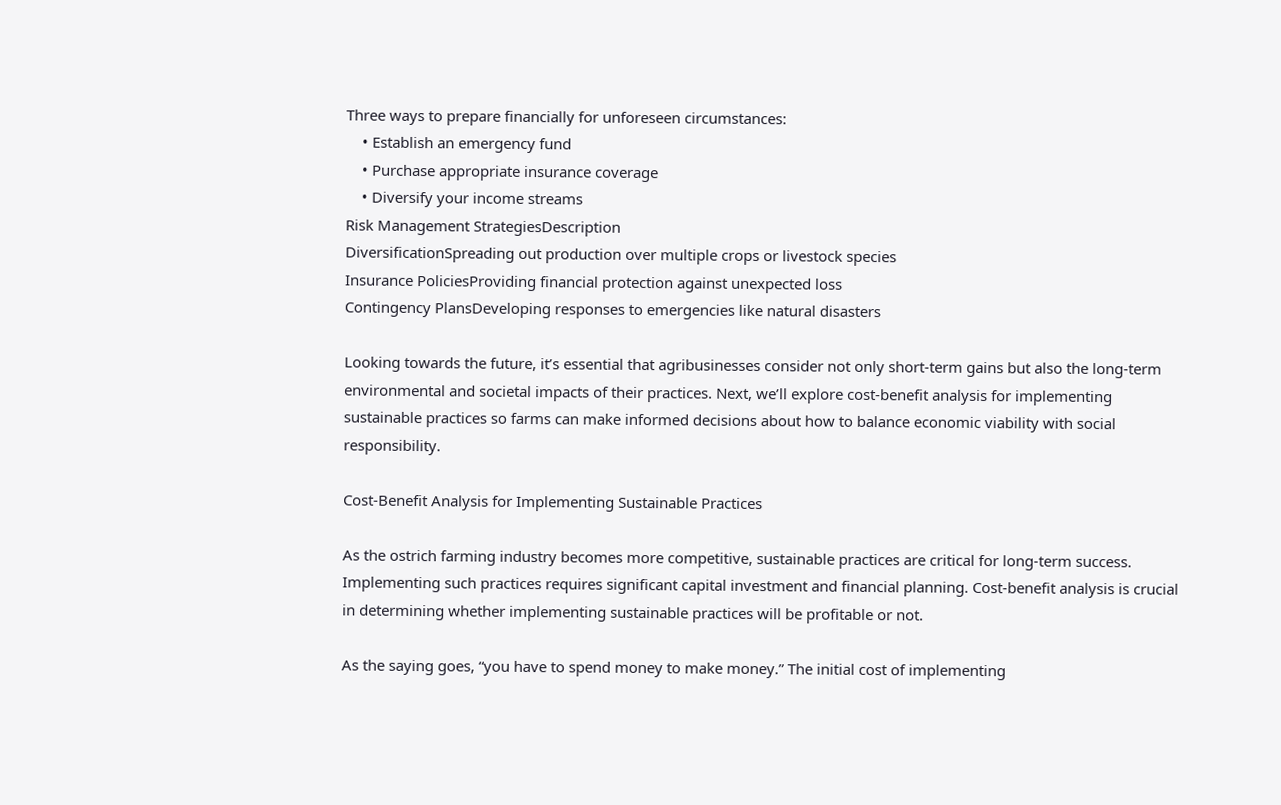Three ways to prepare financially for unforeseen circumstances:
    • Establish an emergency fund
    • Purchase appropriate insurance coverage
    • Diversify your income streams
Risk Management StrategiesDescription
DiversificationSpreading out production over multiple crops or livestock species
Insurance PoliciesProviding financial protection against unexpected loss
Contingency PlansDeveloping responses to emergencies like natural disasters

Looking towards the future, it’s essential that agribusinesses consider not only short-term gains but also the long-term environmental and societal impacts of their practices. Next, we’ll explore cost-benefit analysis for implementing sustainable practices so farms can make informed decisions about how to balance economic viability with social responsibility.

Cost-Benefit Analysis for Implementing Sustainable Practices

As the ostrich farming industry becomes more competitive, sustainable practices are critical for long-term success. Implementing such practices requires significant capital investment and financial planning. Cost-benefit analysis is crucial in determining whether implementing sustainable practices will be profitable or not.

As the saying goes, “you have to spend money to make money.” The initial cost of implementing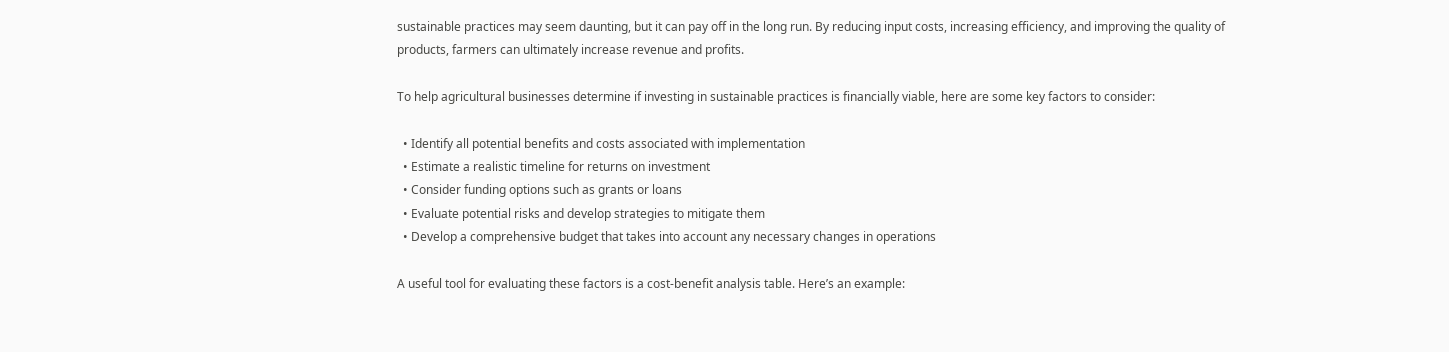sustainable practices may seem daunting, but it can pay off in the long run. By reducing input costs, increasing efficiency, and improving the quality of products, farmers can ultimately increase revenue and profits.

To help agricultural businesses determine if investing in sustainable practices is financially viable, here are some key factors to consider:

  • Identify all potential benefits and costs associated with implementation
  • Estimate a realistic timeline for returns on investment
  • Consider funding options such as grants or loans
  • Evaluate potential risks and develop strategies to mitigate them
  • Develop a comprehensive budget that takes into account any necessary changes in operations

A useful tool for evaluating these factors is a cost-benefit analysis table. Here’s an example: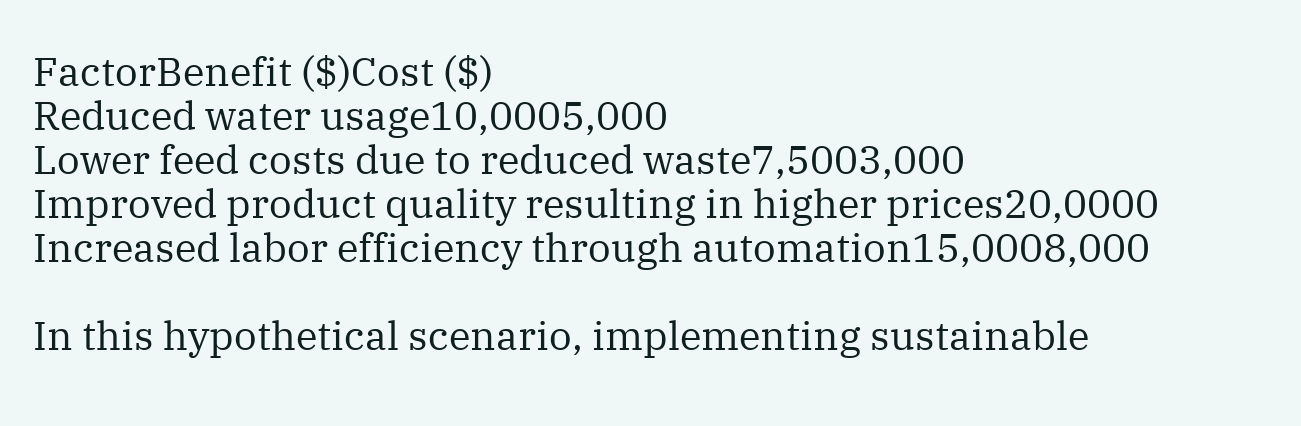FactorBenefit ($)Cost ($)
Reduced water usage10,0005,000
Lower feed costs due to reduced waste7,5003,000
Improved product quality resulting in higher prices20,0000
Increased labor efficiency through automation15,0008,000

In this hypothetical scenario, implementing sustainable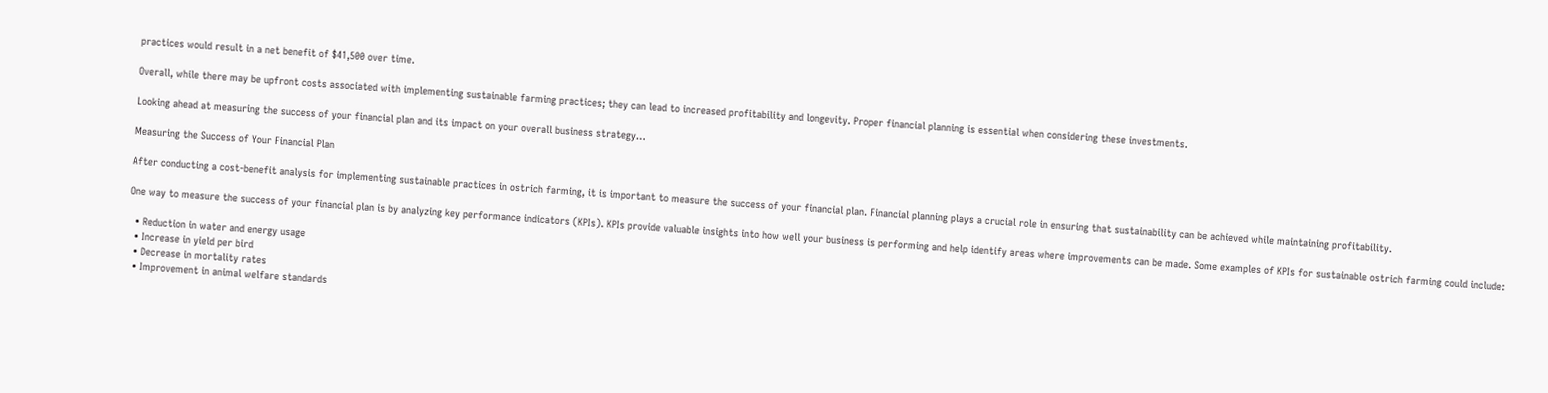practices would result in a net benefit of $41,500 over time.

Overall, while there may be upfront costs associated with implementing sustainable farming practices; they can lead to increased profitability and longevity. Proper financial planning is essential when considering these investments.

Looking ahead at measuring the success of your financial plan and its impact on your overall business strategy…

Measuring the Success of Your Financial Plan

After conducting a cost-benefit analysis for implementing sustainable practices in ostrich farming, it is important to measure the success of your financial plan. Financial planning plays a crucial role in ensuring that sustainability can be achieved while maintaining profitability.

One way to measure the success of your financial plan is by analyzing key performance indicators (KPIs). KPIs provide valuable insights into how well your business is performing and help identify areas where improvements can be made. Some examples of KPIs for sustainable ostrich farming could include:

  • Reduction in water and energy usage
  • Increase in yield per bird
  • Decrease in mortality rates
  • Improvement in animal welfare standards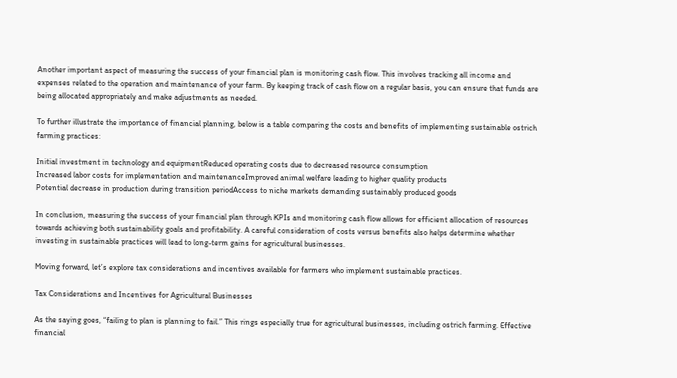Another important aspect of measuring the success of your financial plan is monitoring cash flow. This involves tracking all income and expenses related to the operation and maintenance of your farm. By keeping track of cash flow on a regular basis, you can ensure that funds are being allocated appropriately and make adjustments as needed.

To further illustrate the importance of financial planning, below is a table comparing the costs and benefits of implementing sustainable ostrich farming practices:

Initial investment in technology and equipmentReduced operating costs due to decreased resource consumption
Increased labor costs for implementation and maintenanceImproved animal welfare leading to higher quality products
Potential decrease in production during transition periodAccess to niche markets demanding sustainably produced goods

In conclusion, measuring the success of your financial plan through KPIs and monitoring cash flow allows for efficient allocation of resources towards achieving both sustainability goals and profitability. A careful consideration of costs versus benefits also helps determine whether investing in sustainable practices will lead to long-term gains for agricultural businesses.

Moving forward, let’s explore tax considerations and incentives available for farmers who implement sustainable practices.

Tax Considerations and Incentives for Agricultural Businesses

As the saying goes, “failing to plan is planning to fail.” This rings especially true for agricultural businesses, including ostrich farming. Effective financial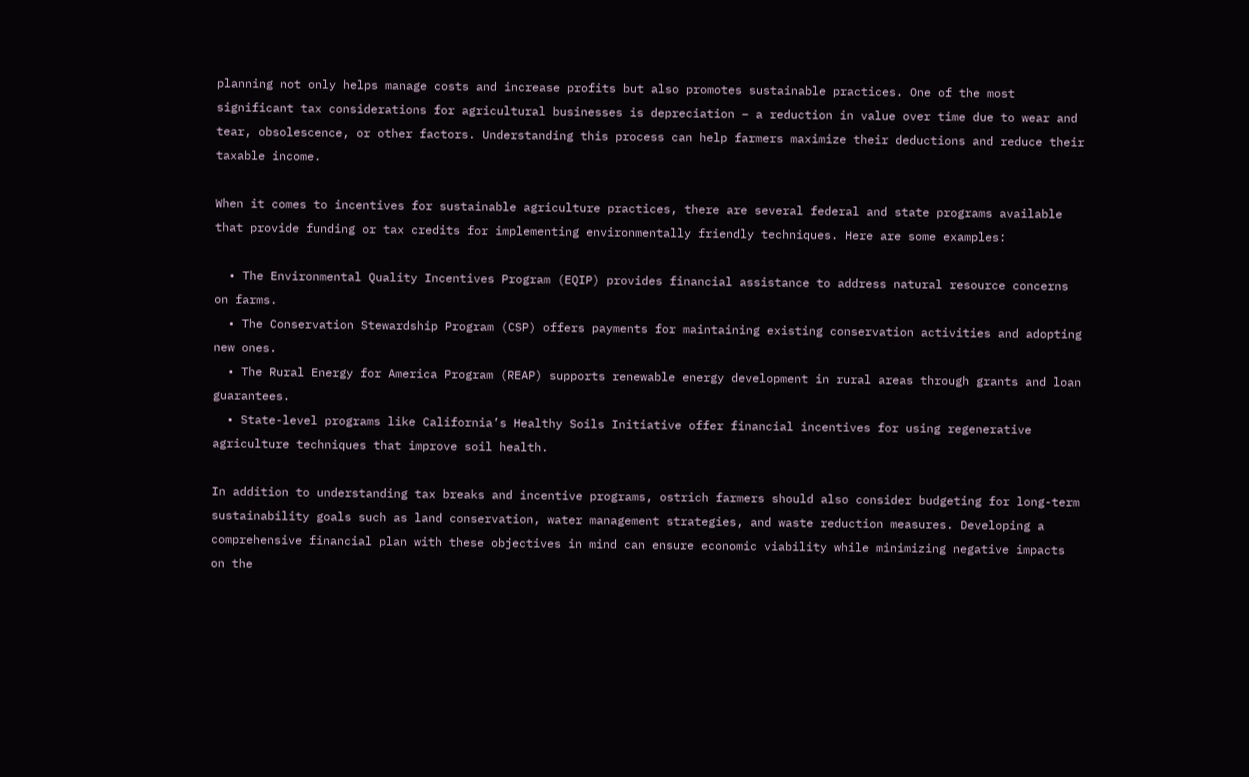planning not only helps manage costs and increase profits but also promotes sustainable practices. One of the most significant tax considerations for agricultural businesses is depreciation – a reduction in value over time due to wear and tear, obsolescence, or other factors. Understanding this process can help farmers maximize their deductions and reduce their taxable income.

When it comes to incentives for sustainable agriculture practices, there are several federal and state programs available that provide funding or tax credits for implementing environmentally friendly techniques. Here are some examples:

  • The Environmental Quality Incentives Program (EQIP) provides financial assistance to address natural resource concerns on farms.
  • The Conservation Stewardship Program (CSP) offers payments for maintaining existing conservation activities and adopting new ones.
  • The Rural Energy for America Program (REAP) supports renewable energy development in rural areas through grants and loan guarantees.
  • State-level programs like California’s Healthy Soils Initiative offer financial incentives for using regenerative agriculture techniques that improve soil health.

In addition to understanding tax breaks and incentive programs, ostrich farmers should also consider budgeting for long-term sustainability goals such as land conservation, water management strategies, and waste reduction measures. Developing a comprehensive financial plan with these objectives in mind can ensure economic viability while minimizing negative impacts on the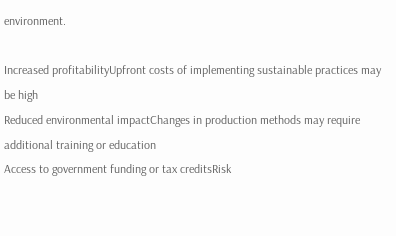environment.

Increased profitabilityUpfront costs of implementing sustainable practices may be high
Reduced environmental impactChanges in production methods may require additional training or education
Access to government funding or tax creditsRisk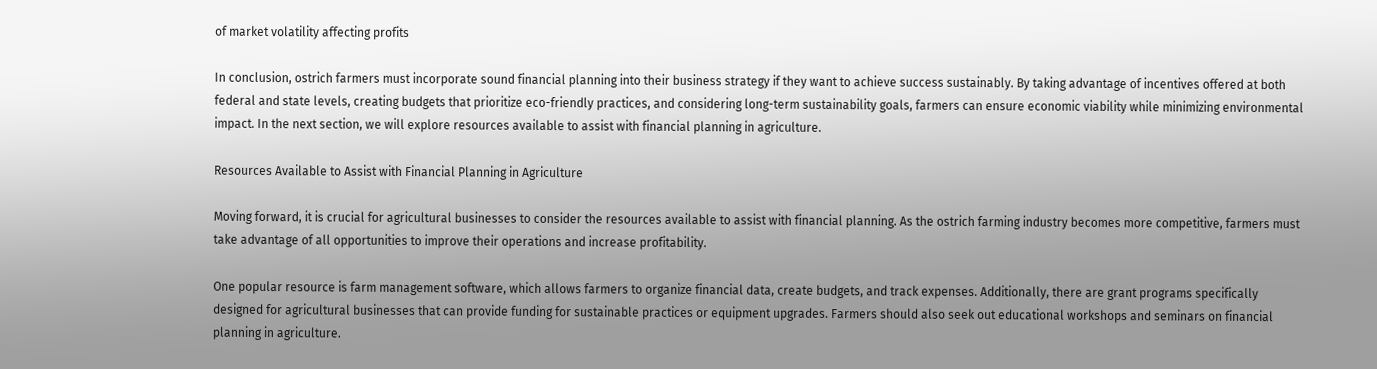of market volatility affecting profits

In conclusion, ostrich farmers must incorporate sound financial planning into their business strategy if they want to achieve success sustainably. By taking advantage of incentives offered at both federal and state levels, creating budgets that prioritize eco-friendly practices, and considering long-term sustainability goals, farmers can ensure economic viability while minimizing environmental impact. In the next section, we will explore resources available to assist with financial planning in agriculture.

Resources Available to Assist with Financial Planning in Agriculture

Moving forward, it is crucial for agricultural businesses to consider the resources available to assist with financial planning. As the ostrich farming industry becomes more competitive, farmers must take advantage of all opportunities to improve their operations and increase profitability.

One popular resource is farm management software, which allows farmers to organize financial data, create budgets, and track expenses. Additionally, there are grant programs specifically designed for agricultural businesses that can provide funding for sustainable practices or equipment upgrades. Farmers should also seek out educational workshops and seminars on financial planning in agriculture.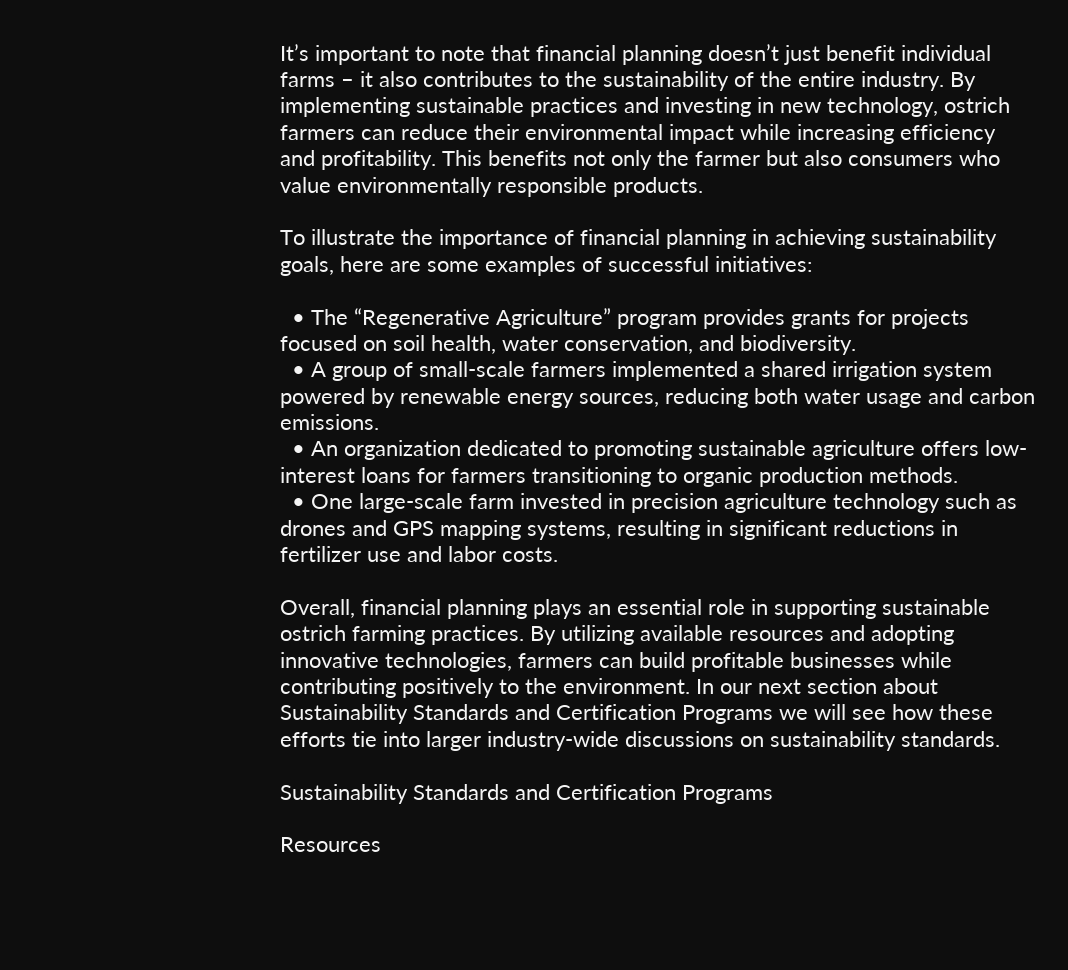It’s important to note that financial planning doesn’t just benefit individual farms – it also contributes to the sustainability of the entire industry. By implementing sustainable practices and investing in new technology, ostrich farmers can reduce their environmental impact while increasing efficiency and profitability. This benefits not only the farmer but also consumers who value environmentally responsible products.

To illustrate the importance of financial planning in achieving sustainability goals, here are some examples of successful initiatives:

  • The “Regenerative Agriculture” program provides grants for projects focused on soil health, water conservation, and biodiversity.
  • A group of small-scale farmers implemented a shared irrigation system powered by renewable energy sources, reducing both water usage and carbon emissions.
  • An organization dedicated to promoting sustainable agriculture offers low-interest loans for farmers transitioning to organic production methods.
  • One large-scale farm invested in precision agriculture technology such as drones and GPS mapping systems, resulting in significant reductions in fertilizer use and labor costs.

Overall, financial planning plays an essential role in supporting sustainable ostrich farming practices. By utilizing available resources and adopting innovative technologies, farmers can build profitable businesses while contributing positively to the environment. In our next section about Sustainability Standards and Certification Programs we will see how these efforts tie into larger industry-wide discussions on sustainability standards.

Sustainability Standards and Certification Programs

Resources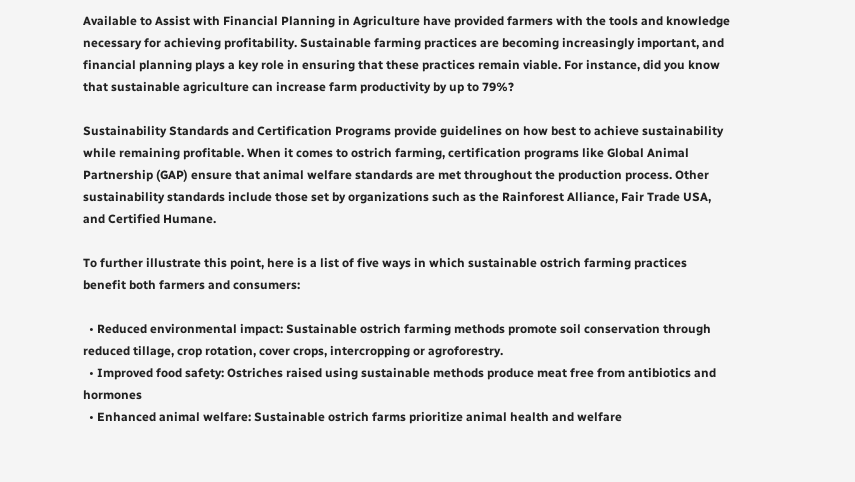Available to Assist with Financial Planning in Agriculture have provided farmers with the tools and knowledge necessary for achieving profitability. Sustainable farming practices are becoming increasingly important, and financial planning plays a key role in ensuring that these practices remain viable. For instance, did you know that sustainable agriculture can increase farm productivity by up to 79%?

Sustainability Standards and Certification Programs provide guidelines on how best to achieve sustainability while remaining profitable. When it comes to ostrich farming, certification programs like Global Animal Partnership (GAP) ensure that animal welfare standards are met throughout the production process. Other sustainability standards include those set by organizations such as the Rainforest Alliance, Fair Trade USA, and Certified Humane.

To further illustrate this point, here is a list of five ways in which sustainable ostrich farming practices benefit both farmers and consumers:

  • Reduced environmental impact: Sustainable ostrich farming methods promote soil conservation through reduced tillage, crop rotation, cover crops, intercropping or agroforestry.
  • Improved food safety: Ostriches raised using sustainable methods produce meat free from antibiotics and hormones
  • Enhanced animal welfare: Sustainable ostrich farms prioritize animal health and welfare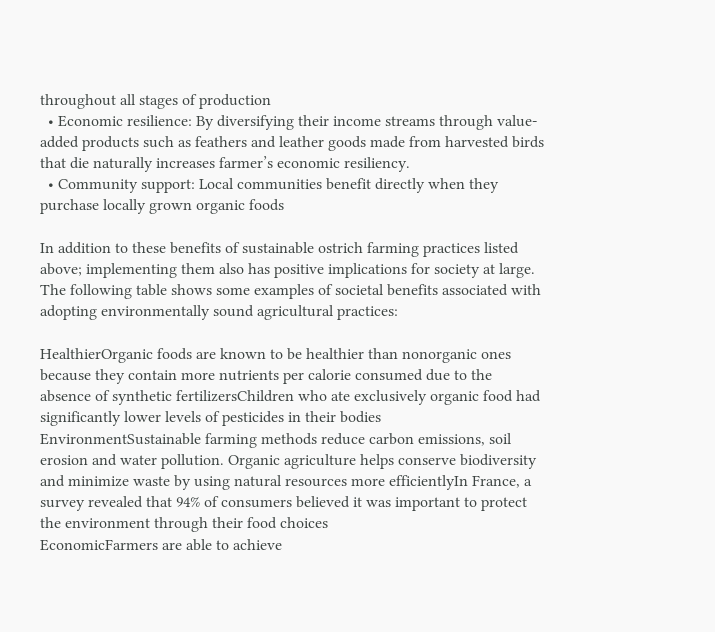throughout all stages of production
  • Economic resilience: By diversifying their income streams through value-added products such as feathers and leather goods made from harvested birds that die naturally increases farmer’s economic resiliency.
  • Community support: Local communities benefit directly when they purchase locally grown organic foods

In addition to these benefits of sustainable ostrich farming practices listed above; implementing them also has positive implications for society at large. The following table shows some examples of societal benefits associated with adopting environmentally sound agricultural practices:

HealthierOrganic foods are known to be healthier than nonorganic ones because they contain more nutrients per calorie consumed due to the absence of synthetic fertilizersChildren who ate exclusively organic food had significantly lower levels of pesticides in their bodies
EnvironmentSustainable farming methods reduce carbon emissions, soil erosion and water pollution. Organic agriculture helps conserve biodiversity and minimize waste by using natural resources more efficientlyIn France, a survey revealed that 94% of consumers believed it was important to protect the environment through their food choices
EconomicFarmers are able to achieve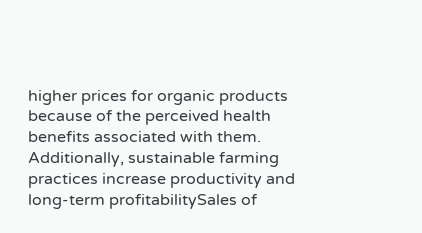higher prices for organic products because of the perceived health benefits associated with them. Additionally, sustainable farming practices increase productivity and long-term profitabilitySales of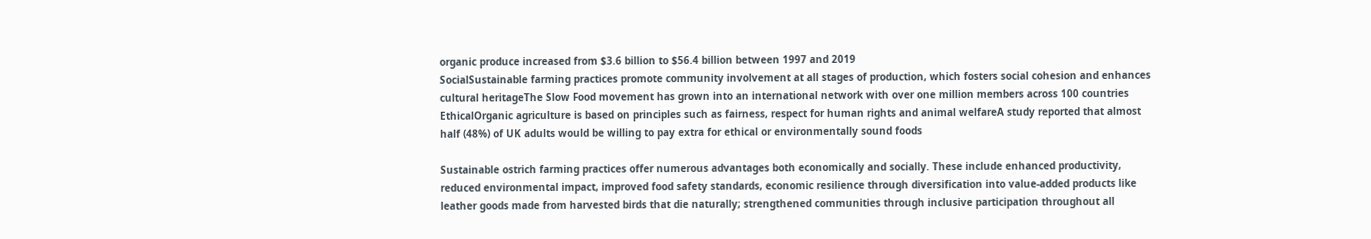organic produce increased from $3.6 billion to $56.4 billion between 1997 and 2019
SocialSustainable farming practices promote community involvement at all stages of production, which fosters social cohesion and enhances cultural heritageThe Slow Food movement has grown into an international network with over one million members across 100 countries
EthicalOrganic agriculture is based on principles such as fairness, respect for human rights and animal welfareA study reported that almost half (48%) of UK adults would be willing to pay extra for ethical or environmentally sound foods

Sustainable ostrich farming practices offer numerous advantages both economically and socially. These include enhanced productivity, reduced environmental impact, improved food safety standards, economic resilience through diversification into value-added products like leather goods made from harvested birds that die naturally; strengthened communities through inclusive participation throughout all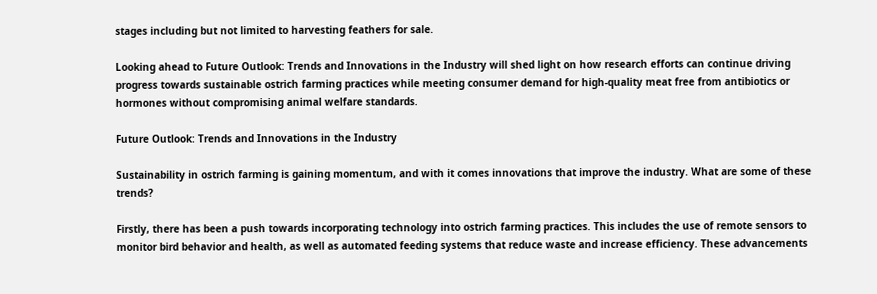stages including but not limited to harvesting feathers for sale.

Looking ahead to Future Outlook: Trends and Innovations in the Industry will shed light on how research efforts can continue driving progress towards sustainable ostrich farming practices while meeting consumer demand for high-quality meat free from antibiotics or hormones without compromising animal welfare standards.

Future Outlook: Trends and Innovations in the Industry

Sustainability in ostrich farming is gaining momentum, and with it comes innovations that improve the industry. What are some of these trends?

Firstly, there has been a push towards incorporating technology into ostrich farming practices. This includes the use of remote sensors to monitor bird behavior and health, as well as automated feeding systems that reduce waste and increase efficiency. These advancements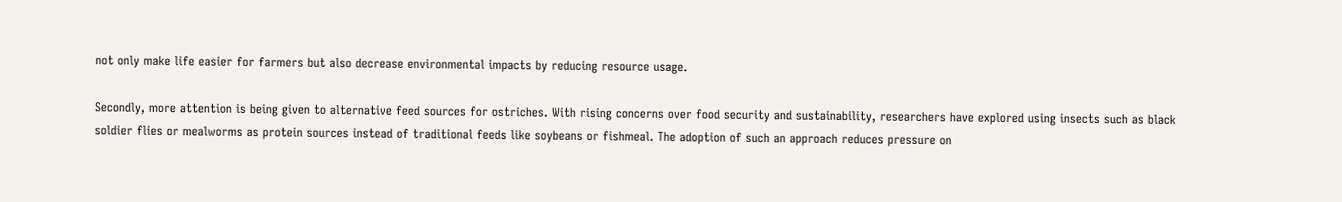not only make life easier for farmers but also decrease environmental impacts by reducing resource usage.

Secondly, more attention is being given to alternative feed sources for ostriches. With rising concerns over food security and sustainability, researchers have explored using insects such as black soldier flies or mealworms as protein sources instead of traditional feeds like soybeans or fishmeal. The adoption of such an approach reduces pressure on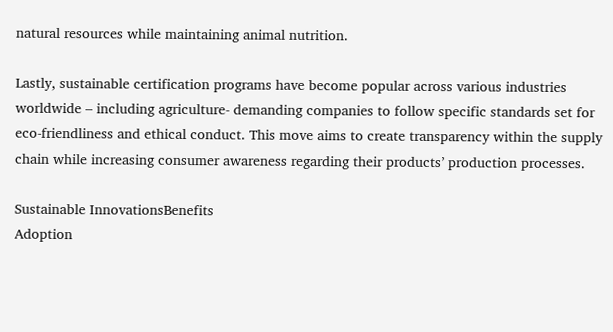natural resources while maintaining animal nutrition.

Lastly, sustainable certification programs have become popular across various industries worldwide – including agriculture- demanding companies to follow specific standards set for eco-friendliness and ethical conduct. This move aims to create transparency within the supply chain while increasing consumer awareness regarding their products’ production processes.

Sustainable InnovationsBenefits
Adoption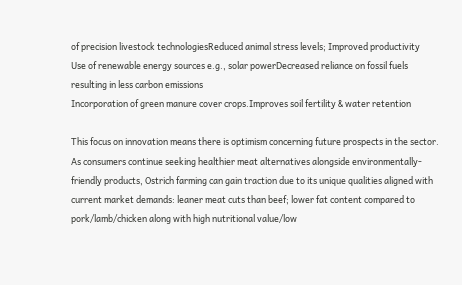of precision livestock technologiesReduced animal stress levels; Improved productivity
Use of renewable energy sources e.g., solar powerDecreased reliance on fossil fuels resulting in less carbon emissions
Incorporation of green manure cover crops.Improves soil fertility & water retention

This focus on innovation means there is optimism concerning future prospects in the sector. As consumers continue seeking healthier meat alternatives alongside environmentally-friendly products, Ostrich farming can gain traction due to its unique qualities aligned with current market demands: leaner meat cuts than beef; lower fat content compared to pork/lamb/chicken along with high nutritional value/low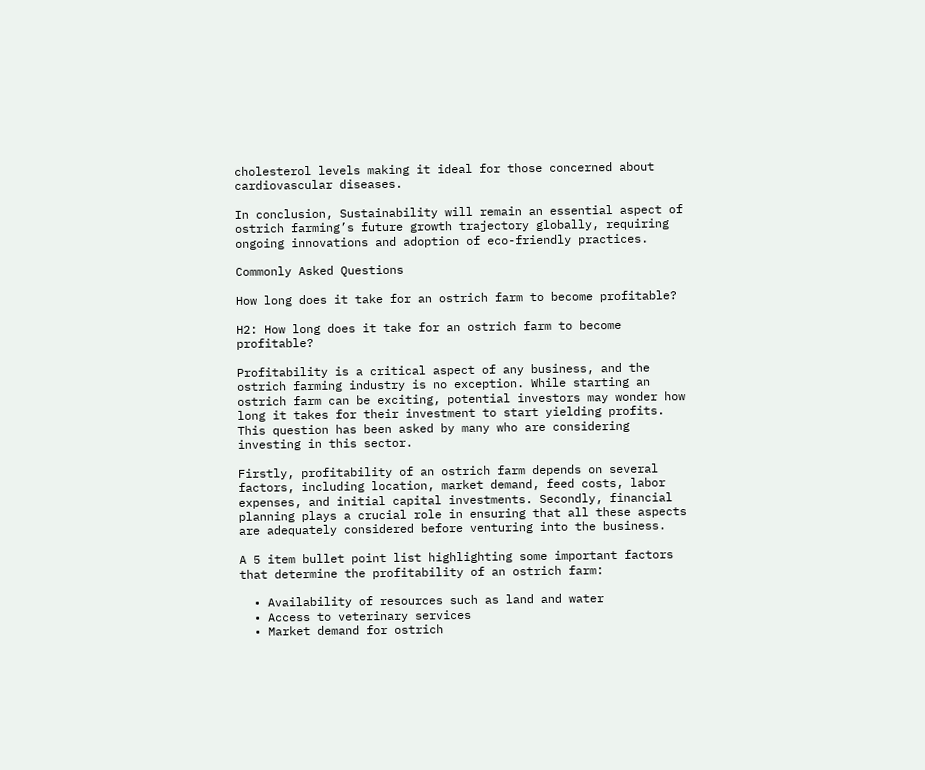cholesterol levels making it ideal for those concerned about cardiovascular diseases.

In conclusion, Sustainability will remain an essential aspect of ostrich farming’s future growth trajectory globally, requiring ongoing innovations and adoption of eco-friendly practices.

Commonly Asked Questions

How long does it take for an ostrich farm to become profitable?

H2: How long does it take for an ostrich farm to become profitable?

Profitability is a critical aspect of any business, and the ostrich farming industry is no exception. While starting an ostrich farm can be exciting, potential investors may wonder how long it takes for their investment to start yielding profits. This question has been asked by many who are considering investing in this sector.

Firstly, profitability of an ostrich farm depends on several factors, including location, market demand, feed costs, labor expenses, and initial capital investments. Secondly, financial planning plays a crucial role in ensuring that all these aspects are adequately considered before venturing into the business.

A 5 item bullet point list highlighting some important factors that determine the profitability of an ostrich farm:

  • Availability of resources such as land and water
  • Access to veterinary services
  • Market demand for ostrich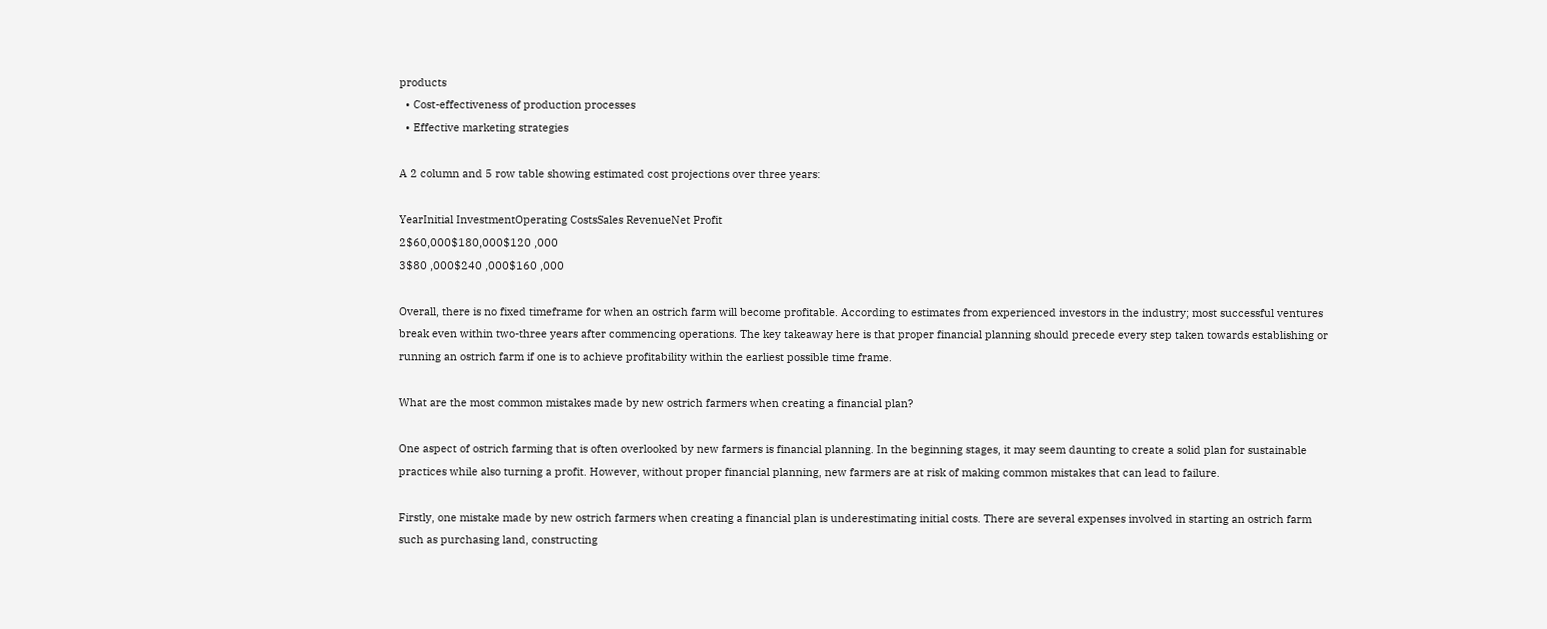products
  • Cost-effectiveness of production processes
  • Effective marketing strategies

A 2 column and 5 row table showing estimated cost projections over three years:

YearInitial InvestmentOperating CostsSales RevenueNet Profit
2$60,000$180,000$120 ,000
3$80 ,000$240 ,000$160 ,000

Overall, there is no fixed timeframe for when an ostrich farm will become profitable. According to estimates from experienced investors in the industry; most successful ventures break even within two-three years after commencing operations. The key takeaway here is that proper financial planning should precede every step taken towards establishing or running an ostrich farm if one is to achieve profitability within the earliest possible time frame.

What are the most common mistakes made by new ostrich farmers when creating a financial plan?

One aspect of ostrich farming that is often overlooked by new farmers is financial planning. In the beginning stages, it may seem daunting to create a solid plan for sustainable practices while also turning a profit. However, without proper financial planning, new farmers are at risk of making common mistakes that can lead to failure.

Firstly, one mistake made by new ostrich farmers when creating a financial plan is underestimating initial costs. There are several expenses involved in starting an ostrich farm such as purchasing land, constructing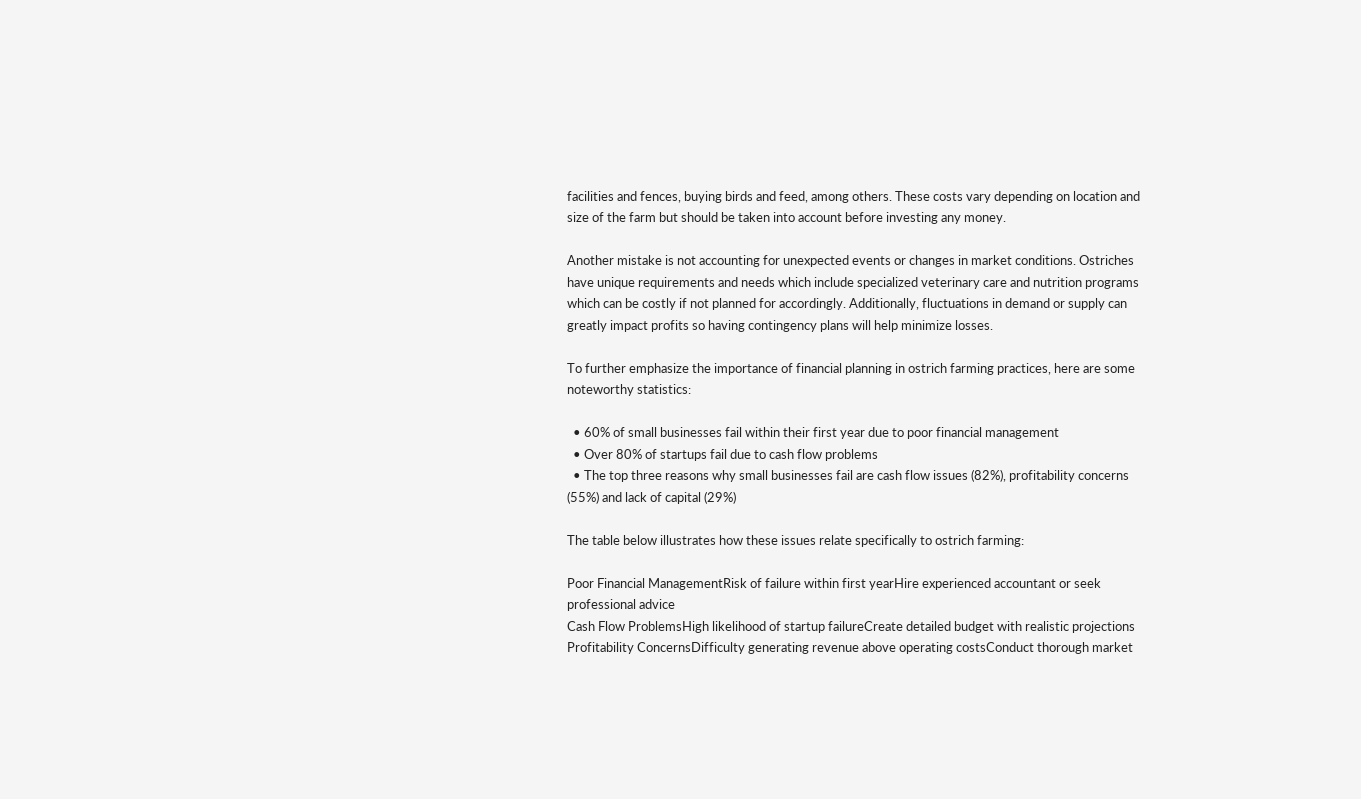facilities and fences, buying birds and feed, among others. These costs vary depending on location and size of the farm but should be taken into account before investing any money.

Another mistake is not accounting for unexpected events or changes in market conditions. Ostriches have unique requirements and needs which include specialized veterinary care and nutrition programs which can be costly if not planned for accordingly. Additionally, fluctuations in demand or supply can greatly impact profits so having contingency plans will help minimize losses.

To further emphasize the importance of financial planning in ostrich farming practices, here are some noteworthy statistics:

  • 60% of small businesses fail within their first year due to poor financial management
  • Over 80% of startups fail due to cash flow problems
  • The top three reasons why small businesses fail are cash flow issues (82%), profitability concerns (55%) and lack of capital (29%)

The table below illustrates how these issues relate specifically to ostrich farming:

Poor Financial ManagementRisk of failure within first yearHire experienced accountant or seek professional advice
Cash Flow ProblemsHigh likelihood of startup failureCreate detailed budget with realistic projections
Profitability ConcernsDifficulty generating revenue above operating costsConduct thorough market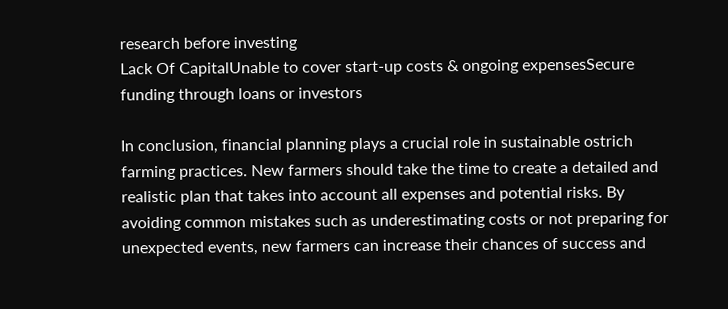research before investing
Lack Of CapitalUnable to cover start-up costs & ongoing expensesSecure funding through loans or investors

In conclusion, financial planning plays a crucial role in sustainable ostrich farming practices. New farmers should take the time to create a detailed and realistic plan that takes into account all expenses and potential risks. By avoiding common mistakes such as underestimating costs or not preparing for unexpected events, new farmers can increase their chances of success and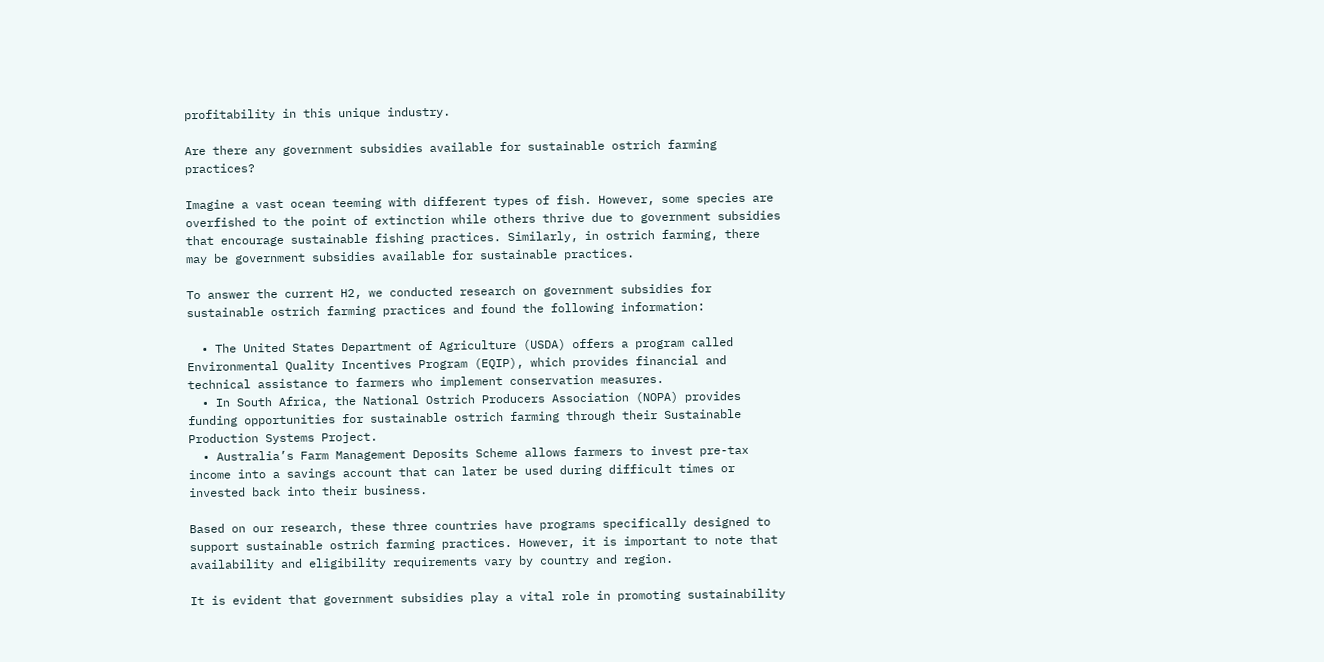profitability in this unique industry.

Are there any government subsidies available for sustainable ostrich farming practices?

Imagine a vast ocean teeming with different types of fish. However, some species are overfished to the point of extinction while others thrive due to government subsidies that encourage sustainable fishing practices. Similarly, in ostrich farming, there may be government subsidies available for sustainable practices.

To answer the current H2, we conducted research on government subsidies for sustainable ostrich farming practices and found the following information:

  • The United States Department of Agriculture (USDA) offers a program called Environmental Quality Incentives Program (EQIP), which provides financial and technical assistance to farmers who implement conservation measures.
  • In South Africa, the National Ostrich Producers Association (NOPA) provides funding opportunities for sustainable ostrich farming through their Sustainable Production Systems Project.
  • Australia’s Farm Management Deposits Scheme allows farmers to invest pre-tax income into a savings account that can later be used during difficult times or invested back into their business.

Based on our research, these three countries have programs specifically designed to support sustainable ostrich farming practices. However, it is important to note that availability and eligibility requirements vary by country and region.

It is evident that government subsidies play a vital role in promoting sustainability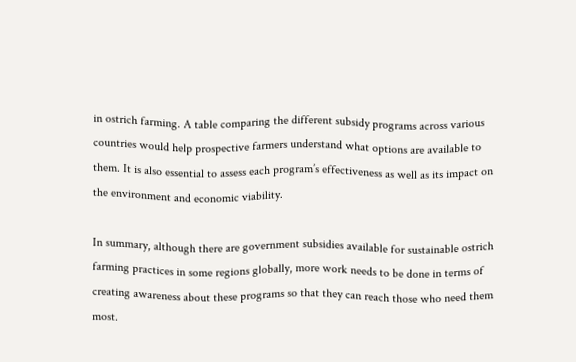in ostrich farming. A table comparing the different subsidy programs across various countries would help prospective farmers understand what options are available to them. It is also essential to assess each program’s effectiveness as well as its impact on the environment and economic viability.

In summary, although there are government subsidies available for sustainable ostrich farming practices in some regions globally, more work needs to be done in terms of creating awareness about these programs so that they can reach those who need them most.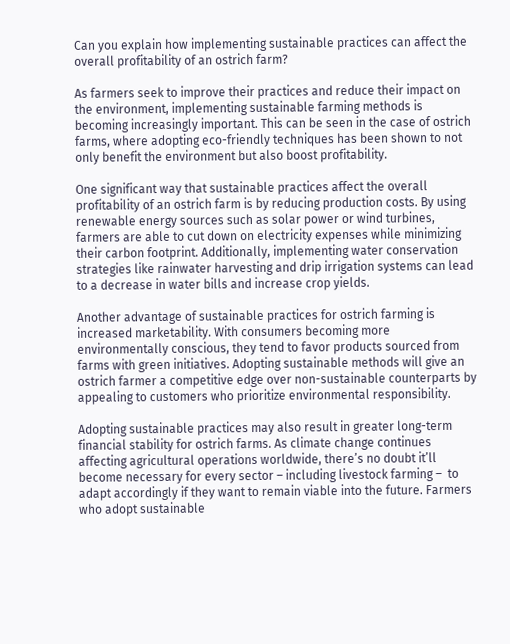Can you explain how implementing sustainable practices can affect the overall profitability of an ostrich farm?

As farmers seek to improve their practices and reduce their impact on the environment, implementing sustainable farming methods is becoming increasingly important. This can be seen in the case of ostrich farms, where adopting eco-friendly techniques has been shown to not only benefit the environment but also boost profitability.

One significant way that sustainable practices affect the overall profitability of an ostrich farm is by reducing production costs. By using renewable energy sources such as solar power or wind turbines, farmers are able to cut down on electricity expenses while minimizing their carbon footprint. Additionally, implementing water conservation strategies like rainwater harvesting and drip irrigation systems can lead to a decrease in water bills and increase crop yields.

Another advantage of sustainable practices for ostrich farming is increased marketability. With consumers becoming more environmentally conscious, they tend to favor products sourced from farms with green initiatives. Adopting sustainable methods will give an ostrich farmer a competitive edge over non-sustainable counterparts by appealing to customers who prioritize environmental responsibility.

Adopting sustainable practices may also result in greater long-term financial stability for ostrich farms. As climate change continues affecting agricultural operations worldwide, there’s no doubt it’ll become necessary for every sector – including livestock farming –  to adapt accordingly if they want to remain viable into the future. Farmers who adopt sustainable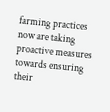farming practices now are taking proactive measures towards ensuring their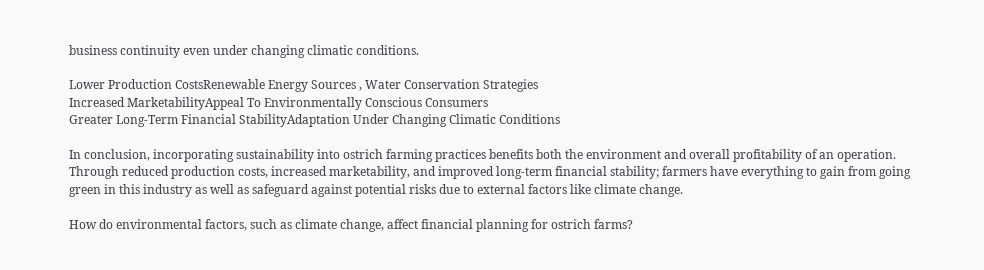business continuity even under changing climatic conditions.

Lower Production CostsRenewable Energy Sources , Water Conservation Strategies
Increased MarketabilityAppeal To Environmentally Conscious Consumers
Greater Long-Term Financial StabilityAdaptation Under Changing Climatic Conditions

In conclusion, incorporating sustainability into ostrich farming practices benefits both the environment and overall profitability of an operation. Through reduced production costs, increased marketability, and improved long-term financial stability; farmers have everything to gain from going green in this industry as well as safeguard against potential risks due to external factors like climate change.

How do environmental factors, such as climate change, affect financial planning for ostrich farms?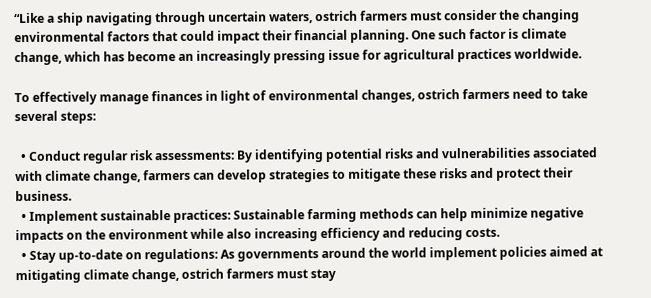“Like a ship navigating through uncertain waters, ostrich farmers must consider the changing environmental factors that could impact their financial planning. One such factor is climate change, which has become an increasingly pressing issue for agricultural practices worldwide.

To effectively manage finances in light of environmental changes, ostrich farmers need to take several steps:

  • Conduct regular risk assessments: By identifying potential risks and vulnerabilities associated with climate change, farmers can develop strategies to mitigate these risks and protect their business.
  • Implement sustainable practices: Sustainable farming methods can help minimize negative impacts on the environment while also increasing efficiency and reducing costs.
  • Stay up-to-date on regulations: As governments around the world implement policies aimed at mitigating climate change, ostrich farmers must stay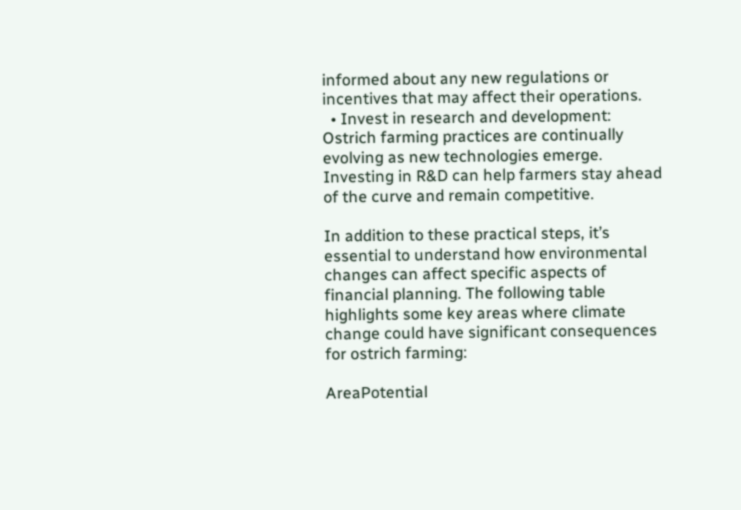informed about any new regulations or incentives that may affect their operations.
  • Invest in research and development: Ostrich farming practices are continually evolving as new technologies emerge. Investing in R&D can help farmers stay ahead of the curve and remain competitive.

In addition to these practical steps, it’s essential to understand how environmental changes can affect specific aspects of financial planning. The following table highlights some key areas where climate change could have significant consequences for ostrich farming:

AreaPotential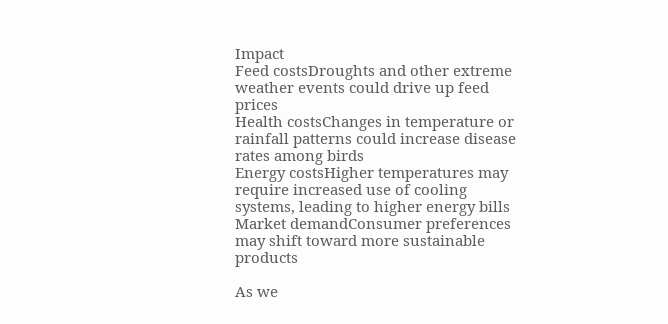Impact
Feed costsDroughts and other extreme weather events could drive up feed prices
Health costsChanges in temperature or rainfall patterns could increase disease rates among birds
Energy costsHigher temperatures may require increased use of cooling systems, leading to higher energy bills
Market demandConsumer preferences may shift toward more sustainable products

As we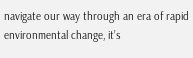navigate our way through an era of rapid environmental change, it’s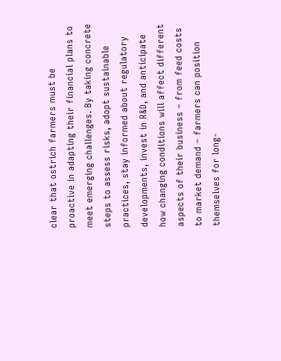clear that ostrich farmers must be proactive in adapting their financial plans to meet emerging challenges. By taking concrete steps to assess risks, adopt sustainable practices, stay informed about regulatory developments, invest in R&D, and anticipate how changing conditions will affect different aspects of their business – from feed costs to market demand – farmers can position themselves for long-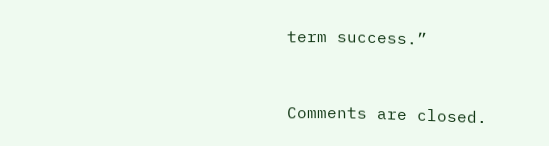term success.”


Comments are closed.